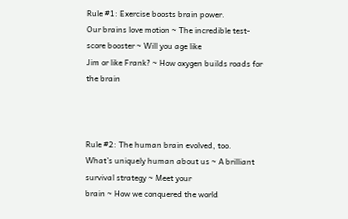Rule #1: Exercise boosts brain power.
Our brains love motion ~ The incredible test-score booster ~ Will you age like
Jim or like Frank? ~ How oxygen builds roads for the brain



Rule #2: The human brain evolved, too.
What’s uniquely human about us ~ A brilliant survival strategy ~ Meet your
brain ~ How we conquered the world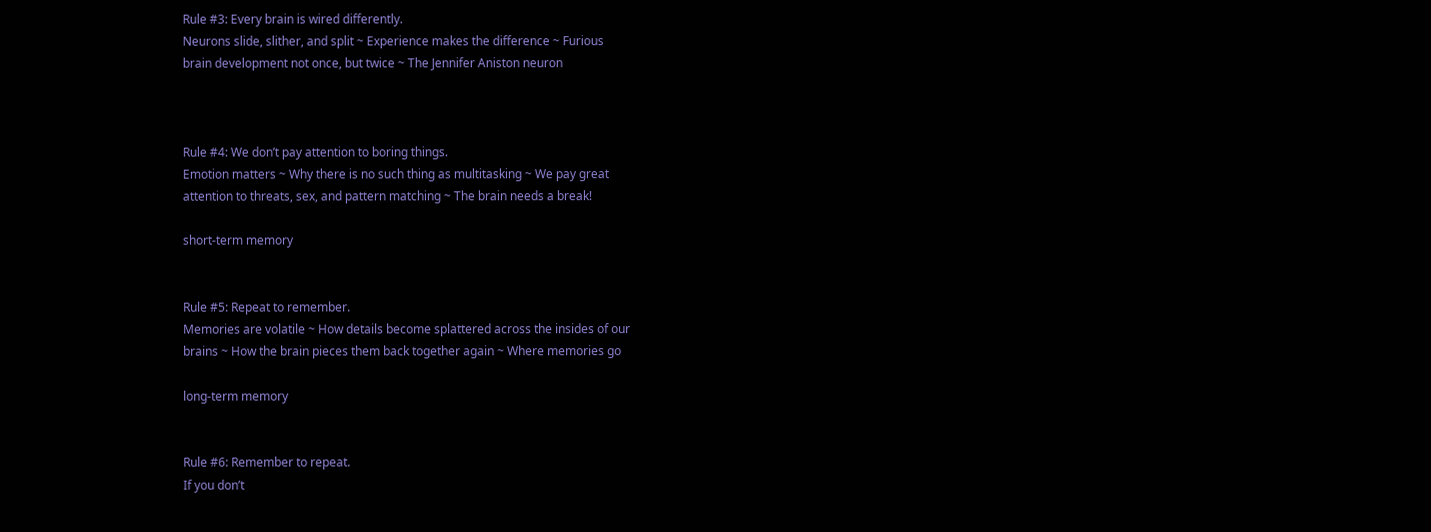Rule #3: Every brain is wired differently.
Neurons slide, slither, and split ~ Experience makes the difference ~ Furious
brain development not once, but twice ~ The Jennifer Aniston neuron



Rule #4: We don’t pay attention to boring things.
Emotion matters ~ Why there is no such thing as multitasking ~ We pay great
attention to threats, sex, and pattern matching ~ The brain needs a break!

short-term memory


Rule #5: Repeat to remember.
Memories are volatile ~ How details become splattered across the insides of our
brains ~ How the brain pieces them back together again ~ Where memories go

long-term memory


Rule #6: Remember to repeat.
If you don’t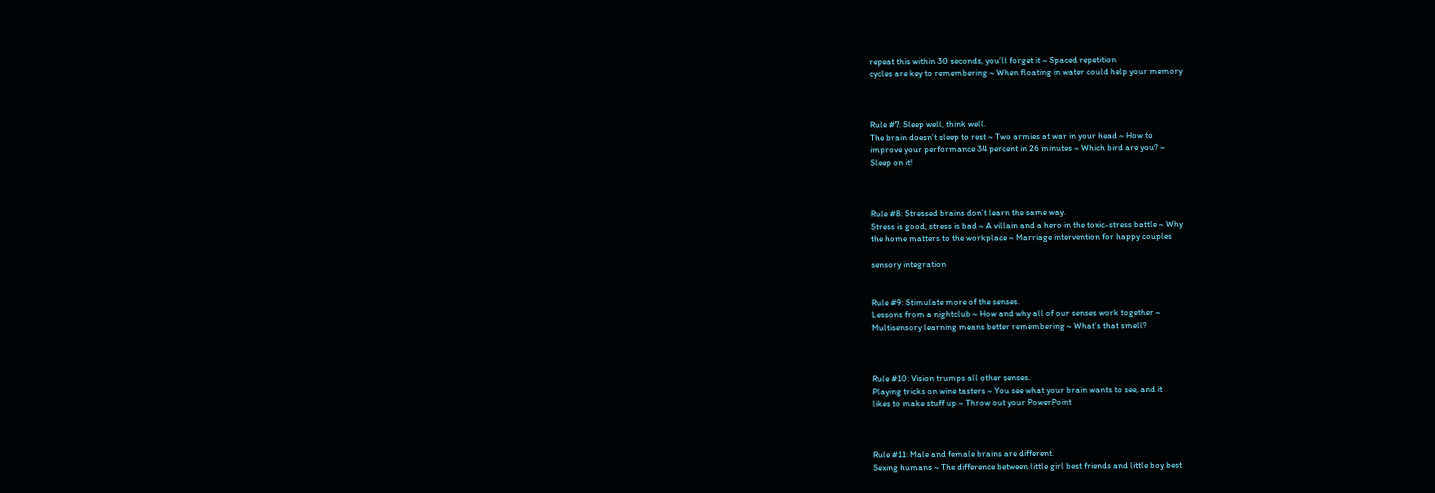repeat this within 30 seconds, you’ll forget it ~ Spaced repetition
cycles are key to remembering ~ When floating in water could help your memory



Rule #7: Sleep well, think well.
The brain doesn’t sleep to rest ~ Two armies at war in your head ~ How to
improve your performance 34 percent in 26 minutes ~ Which bird are you? ~
Sleep on it!



Rule #8: Stressed brains don’t learn the same way.
Stress is good, stress is bad ~ A villain and a hero in the toxic-stress battle ~ Why
the home matters to the workplace ~ Marriage intervention for happy couples

sensory integration


Rule #9: Stimulate more of the senses.
Lessons from a nightclub ~ How and why all of our senses work together ~
Multisensory learning means better remembering ~ What’s that smell?



Rule #10: Vision trumps all other senses.
Playing tricks on wine tasters ~ You see what your brain wants to see, and it
likes to make stuff up ~ Throw out your PowerPoint



Rule #11: Male and female brains are different.
Sexing humans ~ The difference between little girl best friends and little boy best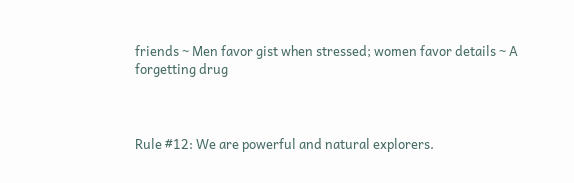friends ~ Men favor gist when stressed; women favor details ~ A forgetting drug



Rule #12: We are powerful and natural explorers.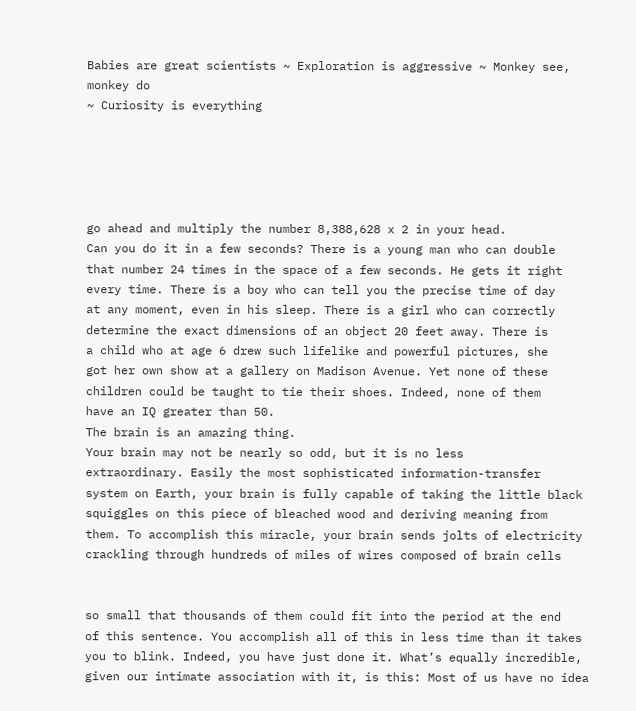Babies are great scientists ~ Exploration is aggressive ~ Monkey see, monkey do
~ Curiosity is everything





go ahead and multiply the number 8,388,628 x 2 in your head.
Can you do it in a few seconds? There is a young man who can double
that number 24 times in the space of a few seconds. He gets it right
every time. There is a boy who can tell you the precise time of day
at any moment, even in his sleep. There is a girl who can correctly
determine the exact dimensions of an object 20 feet away. There is
a child who at age 6 drew such lifelike and powerful pictures, she
got her own show at a gallery on Madison Avenue. Yet none of these
children could be taught to tie their shoes. Indeed, none of them
have an IQ greater than 50.
The brain is an amazing thing.
Your brain may not be nearly so odd, but it is no less
extraordinary. Easily the most sophisticated information-transfer
system on Earth, your brain is fully capable of taking the little black
squiggles on this piece of bleached wood and deriving meaning from
them. To accomplish this miracle, your brain sends jolts of electricity
crackling through hundreds of miles of wires composed of brain cells


so small that thousands of them could fit into the period at the end
of this sentence. You accomplish all of this in less time than it takes
you to blink. Indeed, you have just done it. What’s equally incredible,
given our intimate association with it, is this: Most of us have no idea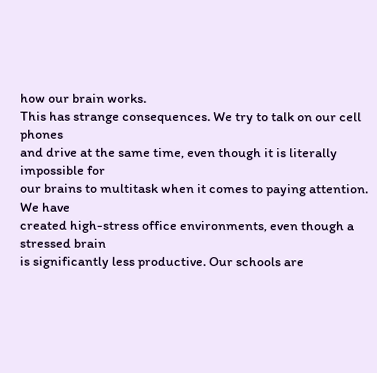how our brain works.
This has strange consequences. We try to talk on our cell phones
and drive at the same time, even though it is literally impossible for
our brains to multitask when it comes to paying attention. We have
created high-stress office environments, even though a stressed brain
is significantly less productive. Our schools are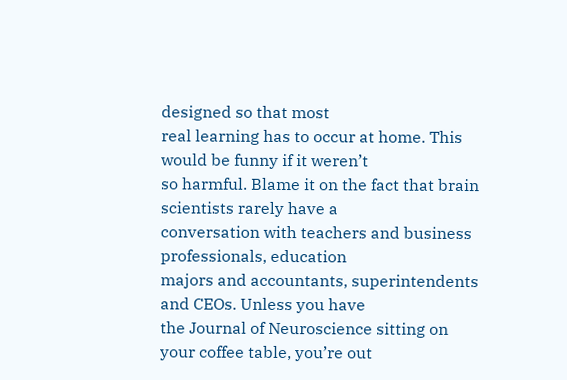designed so that most
real learning has to occur at home. This would be funny if it weren’t
so harmful. Blame it on the fact that brain scientists rarely have a
conversation with teachers and business professionals, education
majors and accountants, superintendents and CEOs. Unless you have
the Journal of Neuroscience sitting on your coffee table, you’re out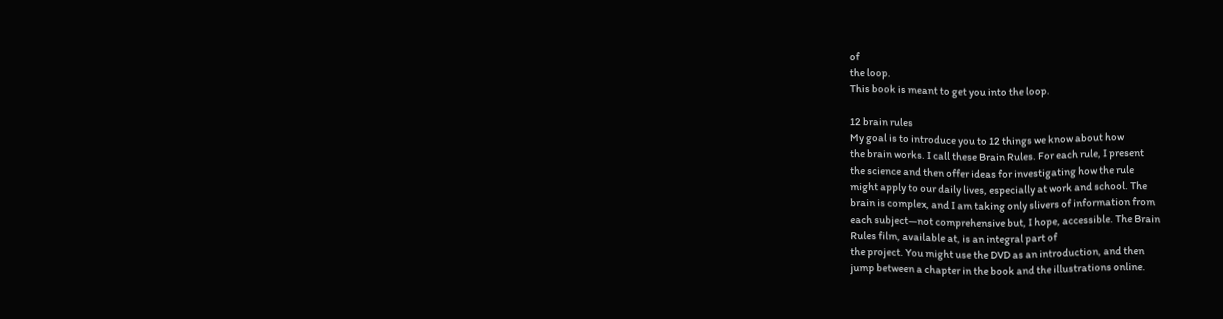of
the loop.
This book is meant to get you into the loop.

12 brain rules
My goal is to introduce you to 12 things we know about how
the brain works. I call these Brain Rules. For each rule, I present
the science and then offer ideas for investigating how the rule
might apply to our daily lives, especially at work and school. The
brain is complex, and I am taking only slivers of information from
each subject—not comprehensive but, I hope, accessible. The Brain
Rules film, available at, is an integral part of
the project. You might use the DVD as an introduction, and then
jump between a chapter in the book and the illustrations online.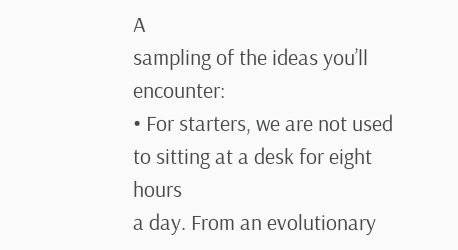A
sampling of the ideas you’ll encounter:
• For starters, we are not used to sitting at a desk for eight hours
a day. From an evolutionary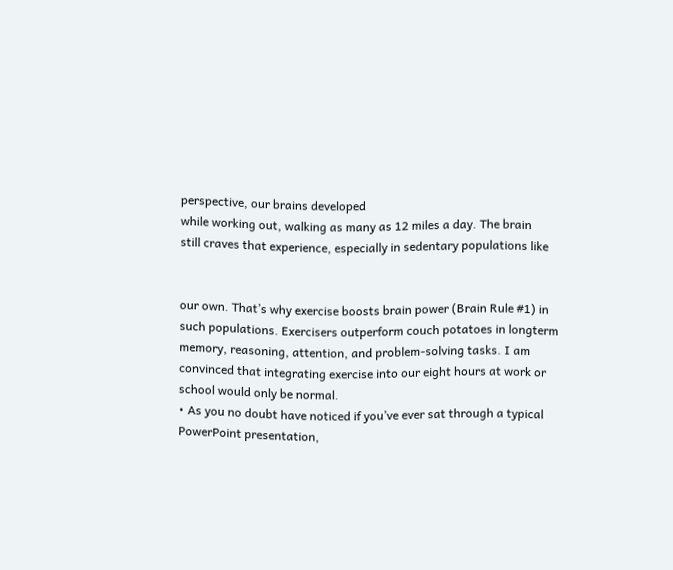perspective, our brains developed
while working out, walking as many as 12 miles a day. The brain
still craves that experience, especially in sedentary populations like


our own. That’s why exercise boosts brain power (Brain Rule #1) in
such populations. Exercisers outperform couch potatoes in longterm memory, reasoning, attention, and problem-solving tasks. I am
convinced that integrating exercise into our eight hours at work or
school would only be normal.
• As you no doubt have noticed if you’ve ever sat through a typical
PowerPoint presentation,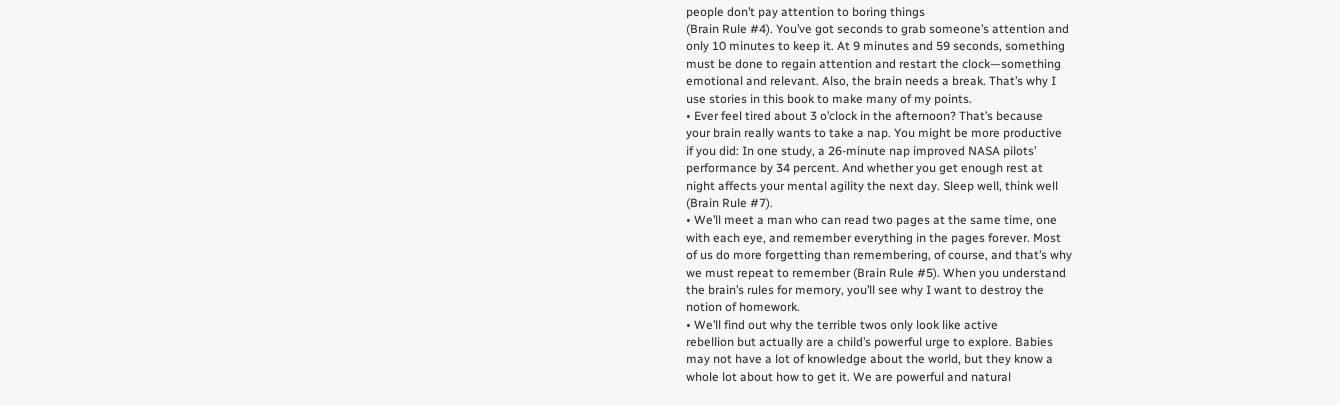people don’t pay attention to boring things
(Brain Rule #4). You’ve got seconds to grab someone’s attention and
only 10 minutes to keep it. At 9 minutes and 59 seconds, something
must be done to regain attention and restart the clock—something
emotional and relevant. Also, the brain needs a break. That’s why I
use stories in this book to make many of my points.
• Ever feel tired about 3 o’clock in the afternoon? That’s because
your brain really wants to take a nap. You might be more productive
if you did: In one study, a 26-minute nap improved NASA pilots’
performance by 34 percent. And whether you get enough rest at
night affects your mental agility the next day. Sleep well, think well
(Brain Rule #7).
• We’ll meet a man who can read two pages at the same time, one
with each eye, and remember everything in the pages forever. Most
of us do more forgetting than remembering, of course, and that’s why
we must repeat to remember (Brain Rule #5). When you understand
the brain’s rules for memory, you’ll see why I want to destroy the
notion of homework.
• We’ll find out why the terrible twos only look like active
rebellion but actually are a child’s powerful urge to explore. Babies
may not have a lot of knowledge about the world, but they know a
whole lot about how to get it. We are powerful and natural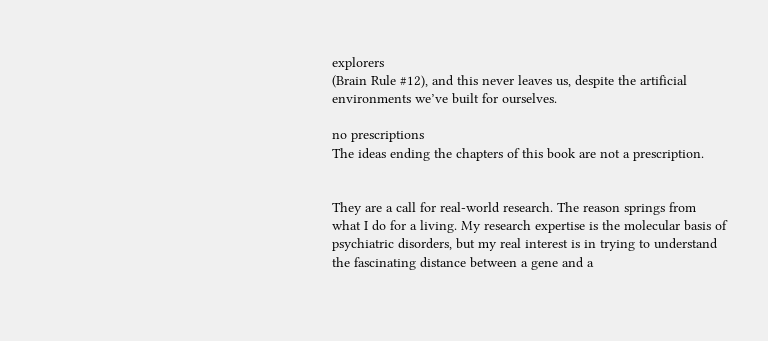explorers
(Brain Rule #12), and this never leaves us, despite the artificial
environments we’ve built for ourselves.

no prescriptions
The ideas ending the chapters of this book are not a prescription.


They are a call for real-world research. The reason springs from
what I do for a living. My research expertise is the molecular basis of
psychiatric disorders, but my real interest is in trying to understand
the fascinating distance between a gene and a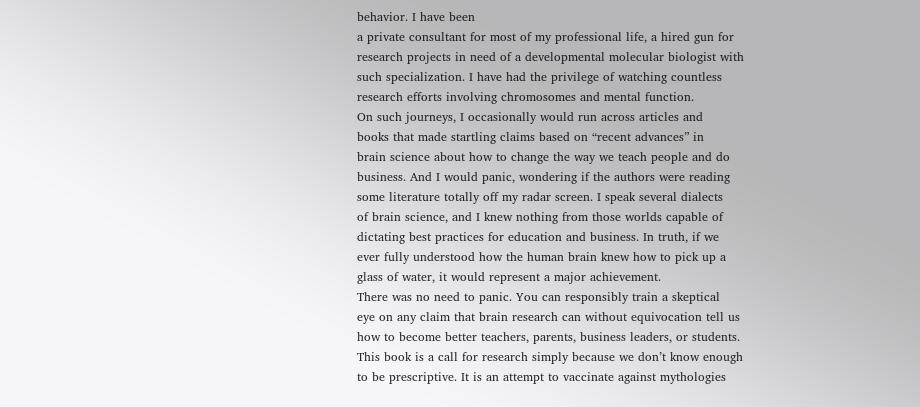behavior. I have been
a private consultant for most of my professional life, a hired gun for
research projects in need of a developmental molecular biologist with
such specialization. I have had the privilege of watching countless
research efforts involving chromosomes and mental function.
On such journeys, I occasionally would run across articles and
books that made startling claims based on “recent advances” in
brain science about how to change the way we teach people and do
business. And I would panic, wondering if the authors were reading
some literature totally off my radar screen. I speak several dialects
of brain science, and I knew nothing from those worlds capable of
dictating best practices for education and business. In truth, if we
ever fully understood how the human brain knew how to pick up a
glass of water, it would represent a major achievement.
There was no need to panic. You can responsibly train a skeptical
eye on any claim that brain research can without equivocation tell us
how to become better teachers, parents, business leaders, or students.
This book is a call for research simply because we don’t know enough
to be prescriptive. It is an attempt to vaccinate against mythologies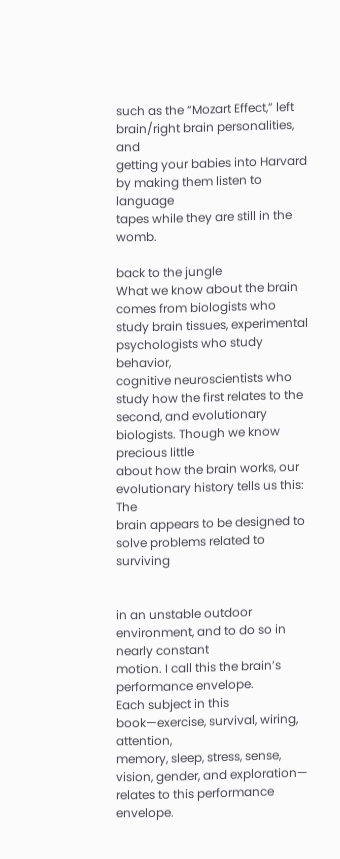such as the “Mozart Effect,” left brain/right brain personalities, and
getting your babies into Harvard by making them listen to language
tapes while they are still in the womb.

back to the jungle
What we know about the brain comes from biologists who
study brain tissues, experimental psychologists who study behavior,
cognitive neuroscientists who study how the first relates to the
second, and evolutionary biologists. Though we know precious little
about how the brain works, our evolutionary history tells us this: The
brain appears to be designed to solve problems related to surviving


in an unstable outdoor environment, and to do so in nearly constant
motion. I call this the brain’s performance envelope.
Each subject in this book—exercise, survival, wiring, attention,
memory, sleep, stress, sense, vision, gender, and exploration—
relates to this performance envelope.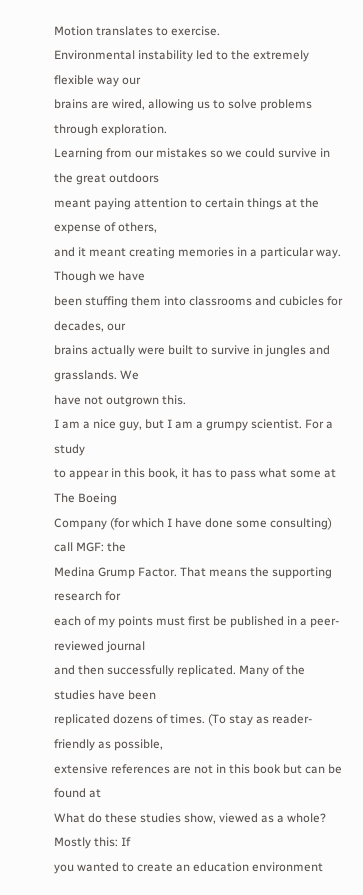Motion translates to exercise.
Environmental instability led to the extremely flexible way our
brains are wired, allowing us to solve problems through exploration.
Learning from our mistakes so we could survive in the great outdoors
meant paying attention to certain things at the expense of others,
and it meant creating memories in a particular way. Though we have
been stuffing them into classrooms and cubicles for decades, our
brains actually were built to survive in jungles and grasslands. We
have not outgrown this.
I am a nice guy, but I am a grumpy scientist. For a study
to appear in this book, it has to pass what some at The Boeing
Company (for which I have done some consulting) call MGF: the
Medina Grump Factor. That means the supporting research for
each of my points must first be published in a peer-reviewed journal
and then successfully replicated. Many of the studies have been
replicated dozens of times. (To stay as reader-friendly as possible,
extensive references are not in this book but can be found at
What do these studies show, viewed as a whole? Mostly this: If
you wanted to create an education environment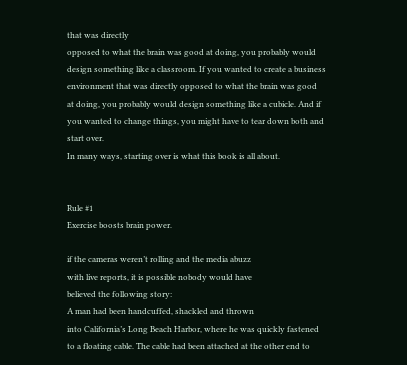that was directly
opposed to what the brain was good at doing, you probably would
design something like a classroom. If you wanted to create a business
environment that was directly opposed to what the brain was good
at doing, you probably would design something like a cubicle. And if
you wanted to change things, you might have to tear down both and
start over.
In many ways, starting over is what this book is all about.


Rule #1
Exercise boosts brain power.

if the cameras weren’t rolling and the media abuzz
with live reports, it is possible nobody would have
believed the following story:
A man had been handcuffed, shackled and thrown
into California’s Long Beach Harbor, where he was quickly fastened
to a floating cable. The cable had been attached at the other end to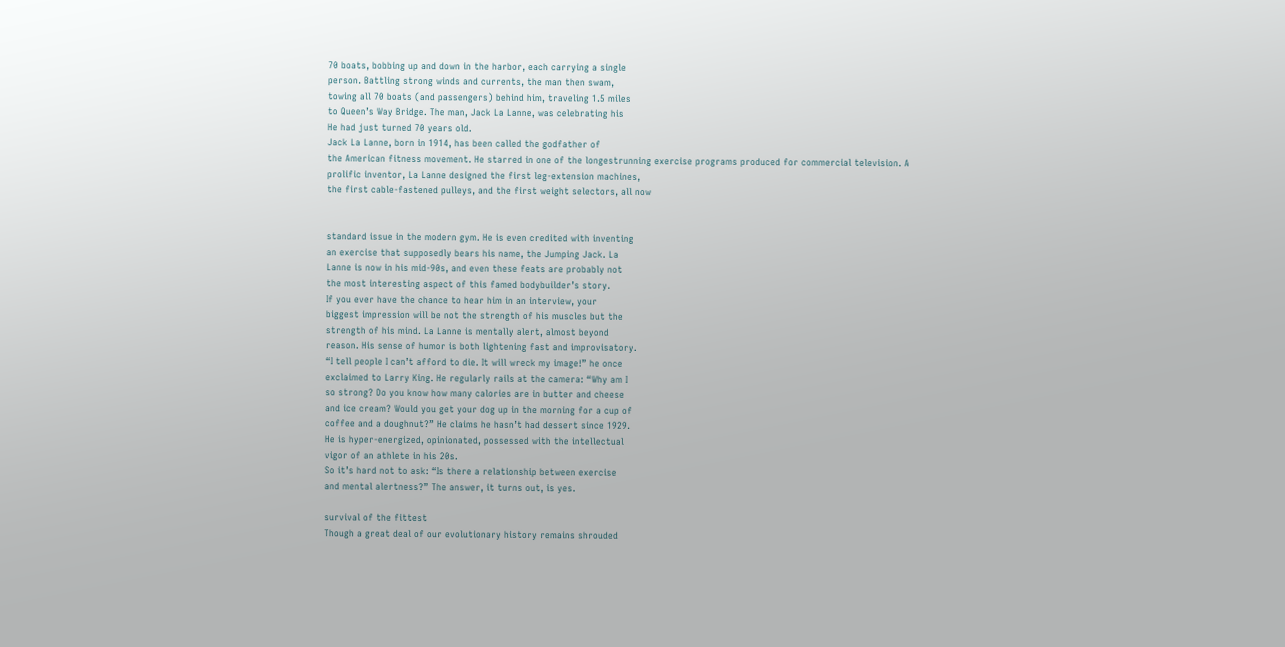70 boats, bobbing up and down in the harbor, each carrying a single
person. Battling strong winds and currents, the man then swam,
towing all 70 boats (and passengers) behind him, traveling 1.5 miles
to Queen’s Way Bridge. The man, Jack La Lanne, was celebrating his
He had just turned 70 years old.
Jack La Lanne, born in 1914, has been called the godfather of
the American fitness movement. He starred in one of the longestrunning exercise programs produced for commercial television. A
prolific inventor, La Lanne designed the first leg-extension machines,
the first cable-fastened pulleys, and the first weight selectors, all now


standard issue in the modern gym. He is even credited with inventing
an exercise that supposedly bears his name, the Jumping Jack. La
Lanne is now in his mid-90s, and even these feats are probably not
the most interesting aspect of this famed bodybuilder’s story.
If you ever have the chance to hear him in an interview, your
biggest impression will be not the strength of his muscles but the
strength of his mind. La Lanne is mentally alert, almost beyond
reason. His sense of humor is both lightening fast and improvisatory.
“I tell people I can’t afford to die. It will wreck my image!” he once
exclaimed to Larry King. He regularly rails at the camera: “Why am I
so strong? Do you know how many calories are in butter and cheese
and ice cream? Would you get your dog up in the morning for a cup of
coffee and a doughnut?” He claims he hasn’t had dessert since 1929.
He is hyper-energized, opinionated, possessed with the intellectual
vigor of an athlete in his 20s.
So it’s hard not to ask: “Is there a relationship between exercise
and mental alertness?” The answer, it turns out, is yes.

survival of the fittest
Though a great deal of our evolutionary history remains shrouded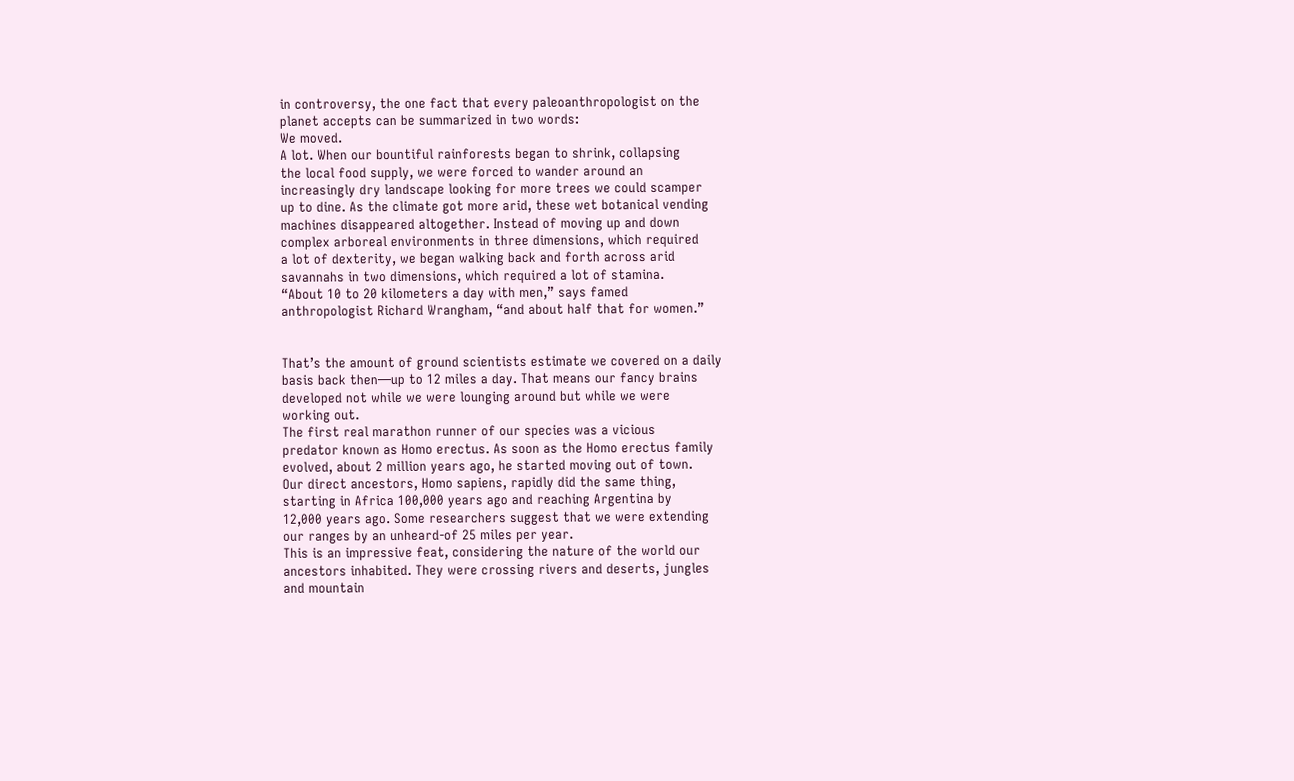in controversy, the one fact that every paleoanthropologist on the
planet accepts can be summarized in two words:
We moved.
A lot. When our bountiful rainforests began to shrink, collapsing
the local food supply, we were forced to wander around an
increasingly dry landscape looking for more trees we could scamper
up to dine. As the climate got more arid, these wet botanical vending
machines disappeared altogether. Instead of moving up and down
complex arboreal environments in three dimensions, which required
a lot of dexterity, we began walking back and forth across arid
savannahs in two dimensions, which required a lot of stamina.
“About 10 to 20 kilometers a day with men,” says famed
anthropologist Richard Wrangham, “and about half that for women.”


That’s the amount of ground scientists estimate we covered on a daily
basis back then—up to 12 miles a day. That means our fancy brains
developed not while we were lounging around but while we were
working out.
The first real marathon runner of our species was a vicious
predator known as Homo erectus. As soon as the Homo erectus family
evolved, about 2 million years ago, he started moving out of town.
Our direct ancestors, Homo sapiens, rapidly did the same thing,
starting in Africa 100,000 years ago and reaching Argentina by
12,000 years ago. Some researchers suggest that we were extending
our ranges by an unheard-of 25 miles per year.
This is an impressive feat, considering the nature of the world our
ancestors inhabited. They were crossing rivers and deserts, jungles
and mountain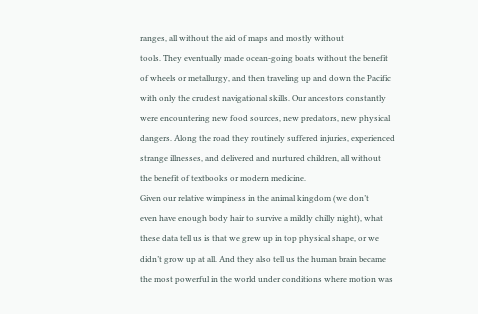ranges, all without the aid of maps and mostly without
tools. They eventually made ocean-going boats without the benefit
of wheels or metallurgy, and then traveling up and down the Pacific
with only the crudest navigational skills. Our ancestors constantly
were encountering new food sources, new predators, new physical
dangers. Along the road they routinely suffered injuries, experienced
strange illnesses, and delivered and nurtured children, all without
the benefit of textbooks or modern medicine.
Given our relative wimpiness in the animal kingdom (we don’t
even have enough body hair to survive a mildly chilly night), what
these data tell us is that we grew up in top physical shape, or we
didn’t grow up at all. And they also tell us the human brain became
the most powerful in the world under conditions where motion was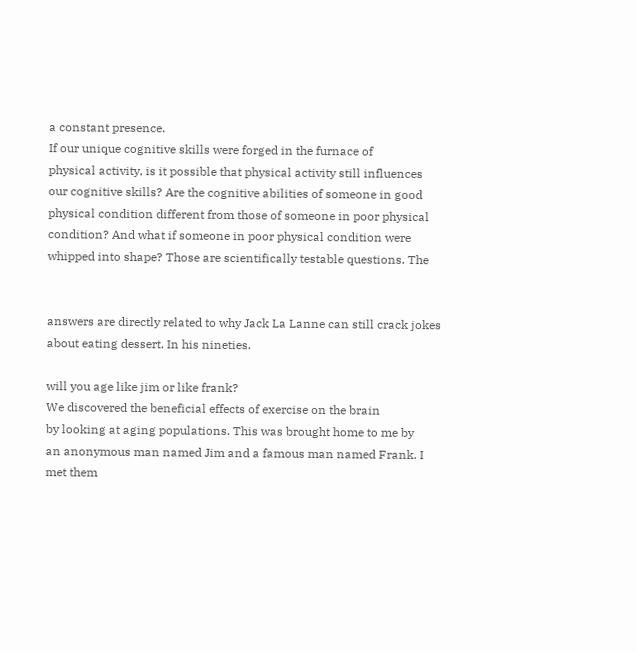a constant presence.
If our unique cognitive skills were forged in the furnace of
physical activity, is it possible that physical activity still influences
our cognitive skills? Are the cognitive abilities of someone in good
physical condition different from those of someone in poor physical
condition? And what if someone in poor physical condition were
whipped into shape? Those are scientifically testable questions. The


answers are directly related to why Jack La Lanne can still crack jokes
about eating dessert. In his nineties.

will you age like jim or like frank?
We discovered the beneficial effects of exercise on the brain
by looking at aging populations. This was brought home to me by
an anonymous man named Jim and a famous man named Frank. I
met them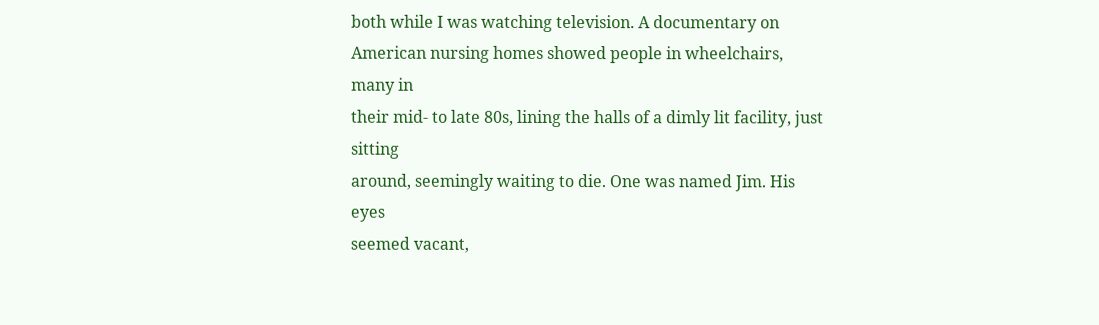both while I was watching television. A documentary on
American nursing homes showed people in wheelchairs, many in
their mid- to late 80s, lining the halls of a dimly lit facility, just sitting
around, seemingly waiting to die. One was named Jim. His eyes
seemed vacant,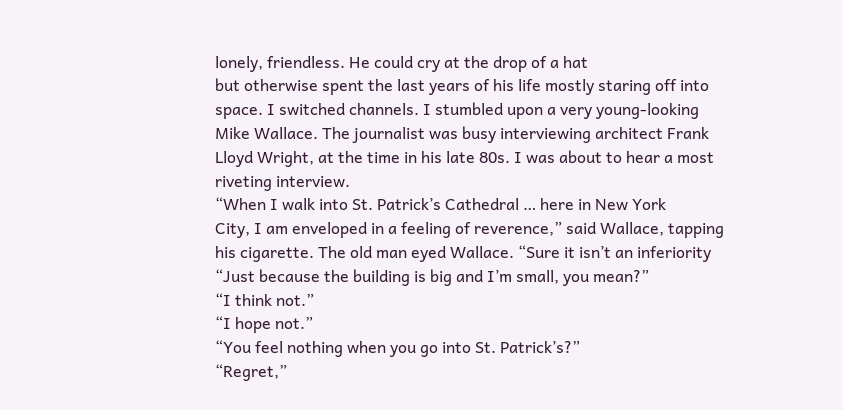lonely, friendless. He could cry at the drop of a hat
but otherwise spent the last years of his life mostly staring off into
space. I switched channels. I stumbled upon a very young-looking
Mike Wallace. The journalist was busy interviewing architect Frank
Lloyd Wright, at the time in his late 80s. I was about to hear a most
riveting interview.
“When I walk into St. Patrick’s Cathedral … here in New York
City, I am enveloped in a feeling of reverence,” said Wallace, tapping
his cigarette. The old man eyed Wallace. “Sure it isn’t an inferiority
“Just because the building is big and I’m small, you mean?”
“I think not.”
“I hope not.”
“You feel nothing when you go into St. Patrick’s?”
“Regret,”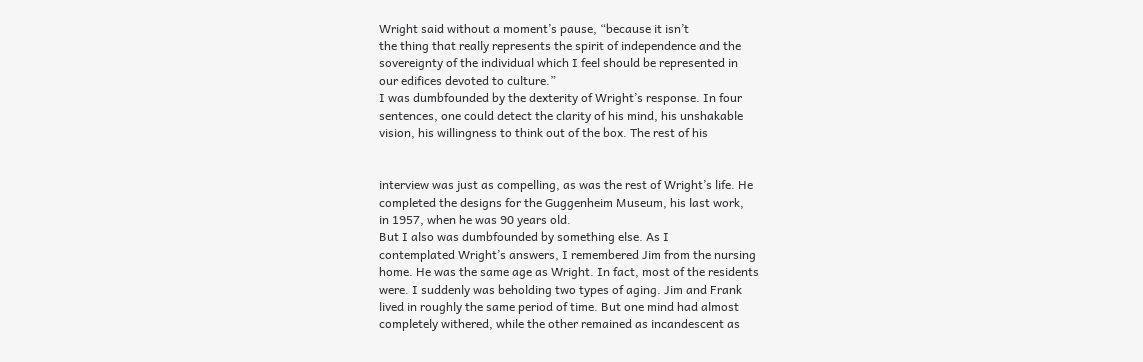Wright said without a moment’s pause, “because it isn’t
the thing that really represents the spirit of independence and the
sovereignty of the individual which I feel should be represented in
our edifices devoted to culture.”
I was dumbfounded by the dexterity of Wright’s response. In four
sentences, one could detect the clarity of his mind, his unshakable
vision, his willingness to think out of the box. The rest of his


interview was just as compelling, as was the rest of Wright’s life. He
completed the designs for the Guggenheim Museum, his last work,
in 1957, when he was 90 years old.
But I also was dumbfounded by something else. As I
contemplated Wright’s answers, I remembered Jim from the nursing
home. He was the same age as Wright. In fact, most of the residents
were. I suddenly was beholding two types of aging. Jim and Frank
lived in roughly the same period of time. But one mind had almost
completely withered, while the other remained as incandescent as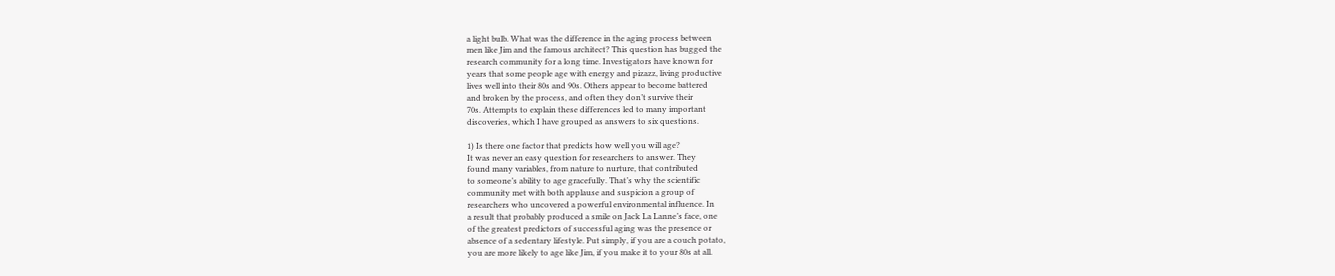a light bulb. What was the difference in the aging process between
men like Jim and the famous architect? This question has bugged the
research community for a long time. Investigators have known for
years that some people age with energy and pizazz, living productive
lives well into their 80s and 90s. Others appear to become battered
and broken by the process, and often they don’t survive their
70s. Attempts to explain these differences led to many important
discoveries, which I have grouped as answers to six questions.

1) Is there one factor that predicts how well you will age?
It was never an easy question for researchers to answer. They
found many variables, from nature to nurture, that contributed
to someone’s ability to age gracefully. That’s why the scientific
community met with both applause and suspicion a group of
researchers who uncovered a powerful environmental influence. In
a result that probably produced a smile on Jack La Lanne’s face, one
of the greatest predictors of successful aging was the presence or
absence of a sedentary lifestyle. Put simply, if you are a couch potato,
you are more likely to age like Jim, if you make it to your 80s at all.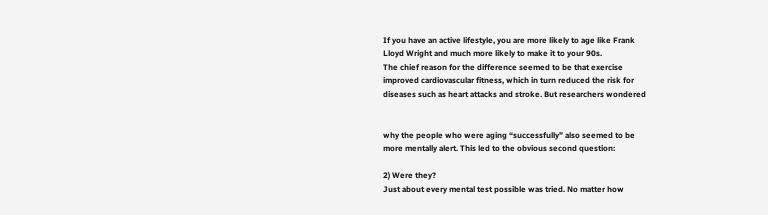If you have an active lifestyle, you are more likely to age like Frank
Lloyd Wright and much more likely to make it to your 90s.
The chief reason for the difference seemed to be that exercise
improved cardiovascular fitness, which in turn reduced the risk for
diseases such as heart attacks and stroke. But researchers wondered


why the people who were aging “successfully” also seemed to be
more mentally alert. This led to the obvious second question:

2) Were they?
Just about every mental test possible was tried. No matter how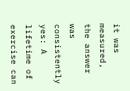it was measured, the answer was consistently yes: A lifetime of
exercise can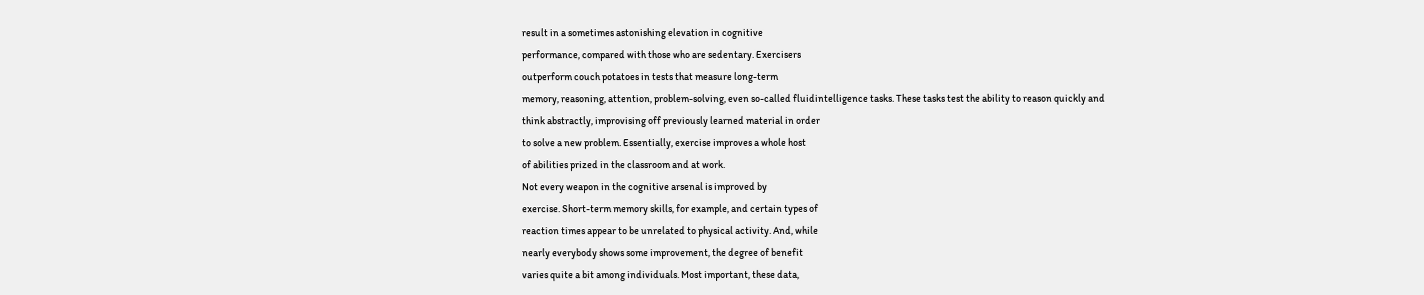result in a sometimes astonishing elevation in cognitive
performance, compared with those who are sedentary. Exercisers
outperform couch potatoes in tests that measure long-term
memory, reasoning, attention, problem-solving, even so-called fluidintelligence tasks. These tasks test the ability to reason quickly and
think abstractly, improvising off previously learned material in order
to solve a new problem. Essentially, exercise improves a whole host
of abilities prized in the classroom and at work.
Not every weapon in the cognitive arsenal is improved by
exercise. Short-term memory skills, for example, and certain types of
reaction times appear to be unrelated to physical activity. And, while
nearly everybody shows some improvement, the degree of benefit
varies quite a bit among individuals. Most important, these data,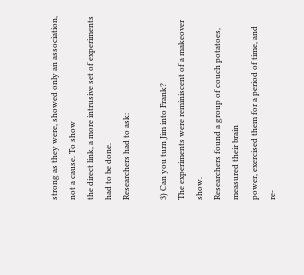strong as they were, showed only an association, not a cause. To show
the direct link, a more intrusive set of experiments had to be done.
Researchers had to ask:

3) Can you turn Jim into Frank?
The experiments were reminiscent of a makeover show.
Researchers found a group of couch potatoes, measured their brain
power, exercised them for a period of time, and re-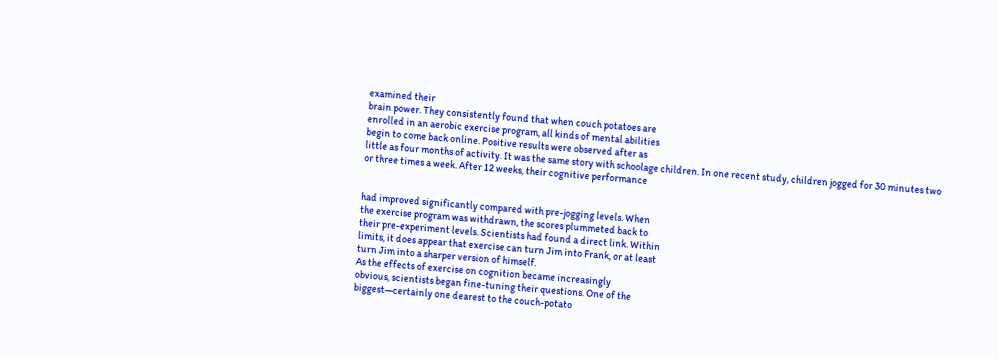examined their
brain power. They consistently found that when couch potatoes are
enrolled in an aerobic exercise program, all kinds of mental abilities
begin to come back online. Positive results were observed after as
little as four months of activity. It was the same story with schoolage children. In one recent study, children jogged for 30 minutes two
or three times a week. After 12 weeks, their cognitive performance


had improved significantly compared with pre-jogging levels. When
the exercise program was withdrawn, the scores plummeted back to
their pre-experiment levels. Scientists had found a direct link. Within
limits, it does appear that exercise can turn Jim into Frank, or at least
turn Jim into a sharper version of himself.
As the effects of exercise on cognition became increasingly
obvious, scientists began fine-tuning their questions. One of the
biggest—certainly one dearest to the couch-potato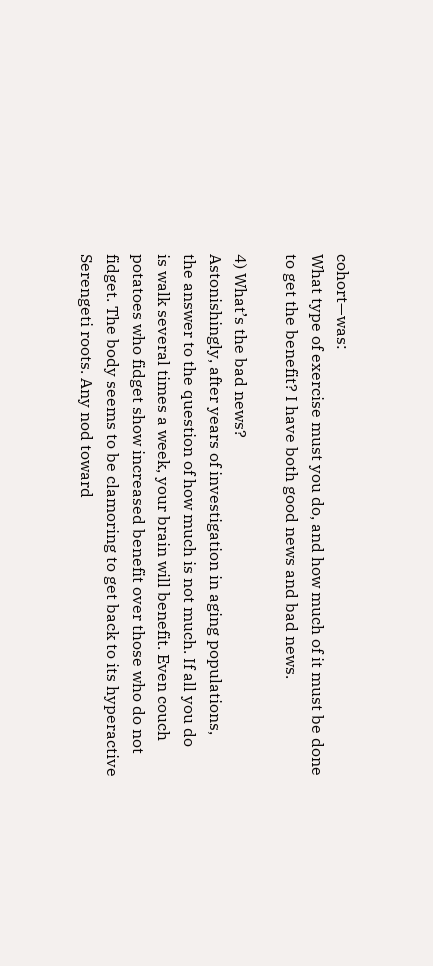cohort—was:
What type of exercise must you do, and how much of it must be done
to get the benefit? I have both good news and bad news.

4) What’s the bad news?
Astonishingly, after years of investigation in aging populations,
the answer to the question of how much is not much. If all you do
is walk several times a week, your brain will benefit. Even couch
potatoes who fidget show increased benefit over those who do not
fidget. The body seems to be clamoring to get back to its hyperactive
Serengeti roots. Any nod toward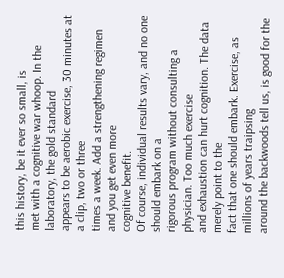this history, be it ever so small, is
met with a cognitive war whoop. In the laboratory, the gold standard
appears to be aerobic exercise, 30 minutes at a clip, two or three
times a week. Add a strengthening regimen and you get even more
cognitive benefit.
Of course, individual results vary, and no one should embark on a
rigorous program without consulting a physician. Too much exercise
and exhaustion can hurt cognition. The data merely point to the
fact that one should embark. Exercise, as millions of years traipsing
around the backwoods tell us, is good for the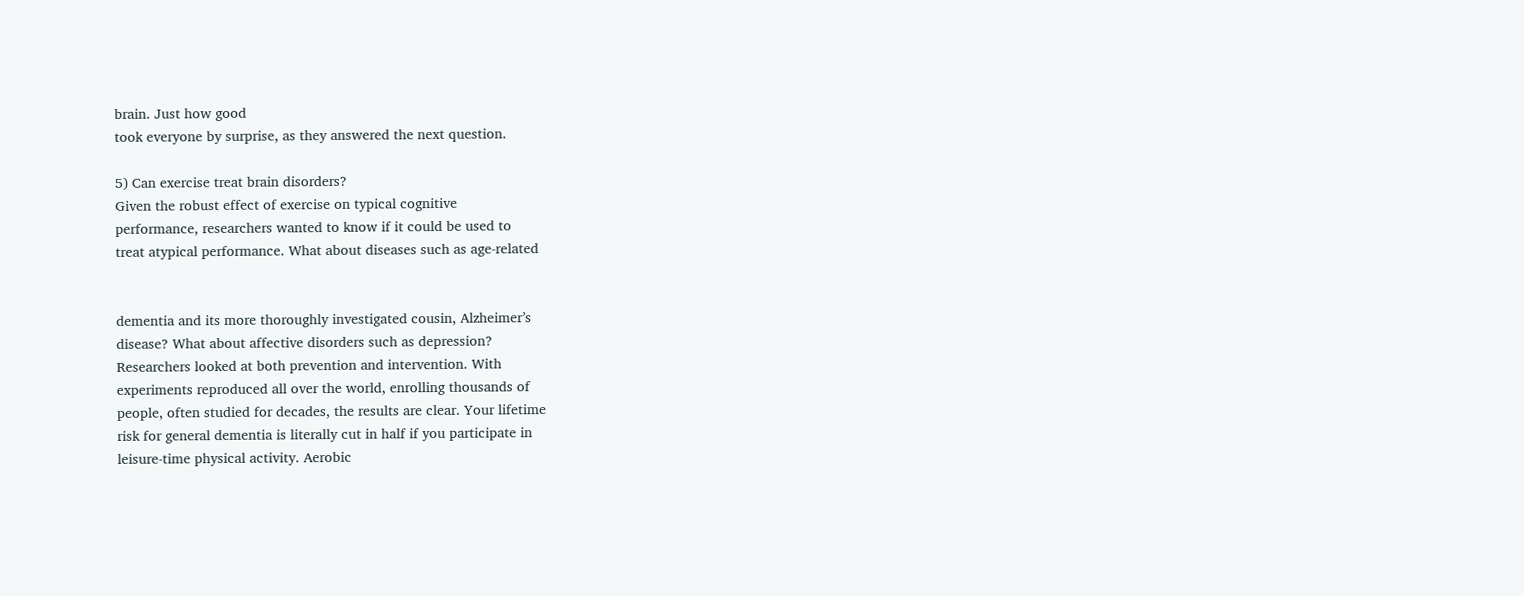brain. Just how good
took everyone by surprise, as they answered the next question.

5) Can exercise treat brain disorders?
Given the robust effect of exercise on typical cognitive
performance, researchers wanted to know if it could be used to
treat atypical performance. What about diseases such as age-related


dementia and its more thoroughly investigated cousin, Alzheimer’s
disease? What about affective disorders such as depression?
Researchers looked at both prevention and intervention. With
experiments reproduced all over the world, enrolling thousands of
people, often studied for decades, the results are clear. Your lifetime
risk for general dementia is literally cut in half if you participate in
leisure-time physical activity. Aerobic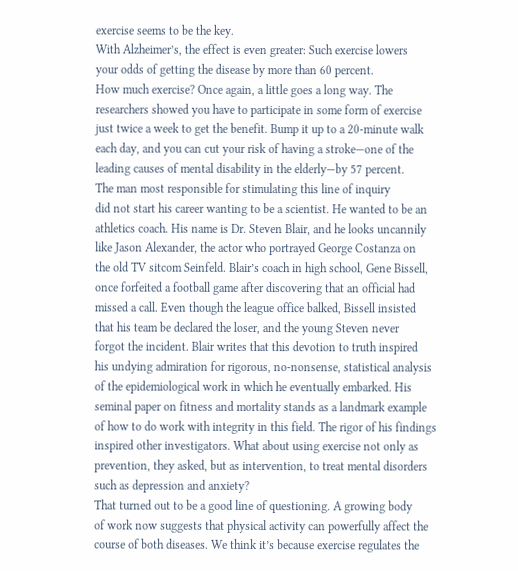exercise seems to be the key.
With Alzheimer’s, the effect is even greater: Such exercise lowers
your odds of getting the disease by more than 60 percent.
How much exercise? Once again, a little goes a long way. The
researchers showed you have to participate in some form of exercise
just twice a week to get the benefit. Bump it up to a 20-minute walk
each day, and you can cut your risk of having a stroke—one of the
leading causes of mental disability in the elderly—by 57 percent.
The man most responsible for stimulating this line of inquiry
did not start his career wanting to be a scientist. He wanted to be an
athletics coach. His name is Dr. Steven Blair, and he looks uncannily
like Jason Alexander, the actor who portrayed George Costanza on
the old TV sitcom Seinfeld. Blair’s coach in high school, Gene Bissell,
once forfeited a football game after discovering that an official had
missed a call. Even though the league office balked, Bissell insisted
that his team be declared the loser, and the young Steven never
forgot the incident. Blair writes that this devotion to truth inspired
his undying admiration for rigorous, no-nonsense, statistical analysis
of the epidemiological work in which he eventually embarked. His
seminal paper on fitness and mortality stands as a landmark example
of how to do work with integrity in this field. The rigor of his findings
inspired other investigators. What about using exercise not only as
prevention, they asked, but as intervention, to treat mental disorders
such as depression and anxiety?
That turned out to be a good line of questioning. A growing body
of work now suggests that physical activity can powerfully affect the
course of both diseases. We think it’s because exercise regulates the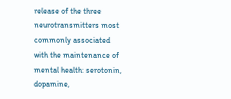release of the three neurotransmitters most commonly associated
with the maintenance of mental health: serotonin, dopamine,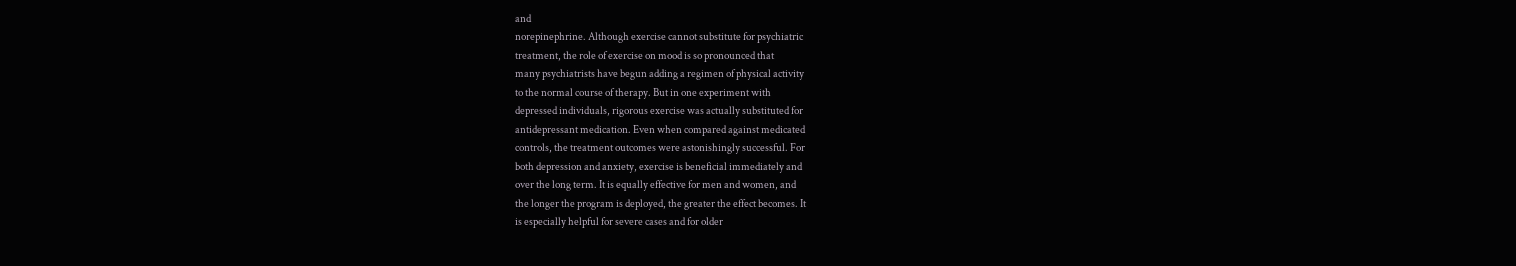and
norepinephrine. Although exercise cannot substitute for psychiatric
treatment, the role of exercise on mood is so pronounced that
many psychiatrists have begun adding a regimen of physical activity
to the normal course of therapy. But in one experiment with
depressed individuals, rigorous exercise was actually substituted for
antidepressant medication. Even when compared against medicated
controls, the treatment outcomes were astonishingly successful. For
both depression and anxiety, exercise is beneficial immediately and
over the long term. It is equally effective for men and women, and
the longer the program is deployed, the greater the effect becomes. It
is especially helpful for severe cases and for older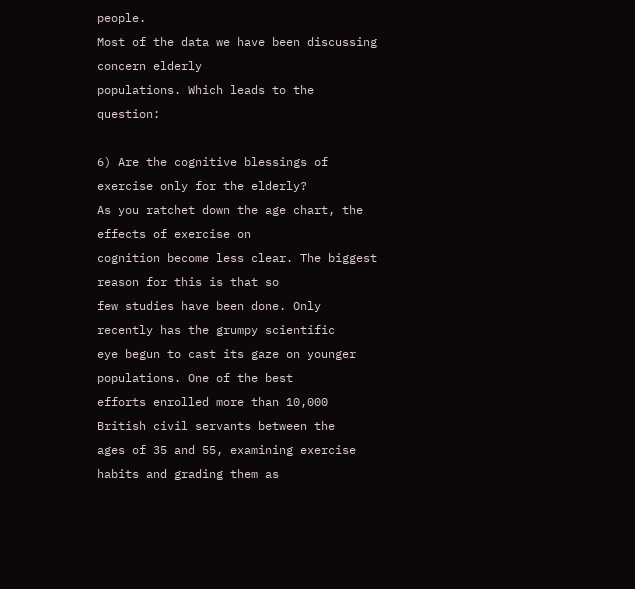people.
Most of the data we have been discussing concern elderly
populations. Which leads to the question:

6) Are the cognitive blessings of exercise only for the elderly?
As you ratchet down the age chart, the effects of exercise on
cognition become less clear. The biggest reason for this is that so
few studies have been done. Only recently has the grumpy scientific
eye begun to cast its gaze on younger populations. One of the best
efforts enrolled more than 10,000 British civil servants between the
ages of 35 and 55, examining exercise habits and grading them as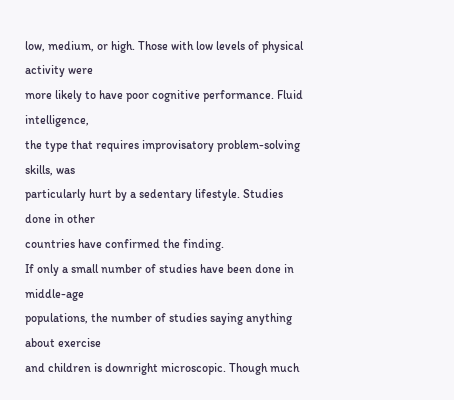low, medium, or high. Those with low levels of physical activity were
more likely to have poor cognitive performance. Fluid intelligence,
the type that requires improvisatory problem-solving skills, was
particularly hurt by a sedentary lifestyle. Studies done in other
countries have confirmed the finding.
If only a small number of studies have been done in middle-age
populations, the number of studies saying anything about exercise
and children is downright microscopic. Though much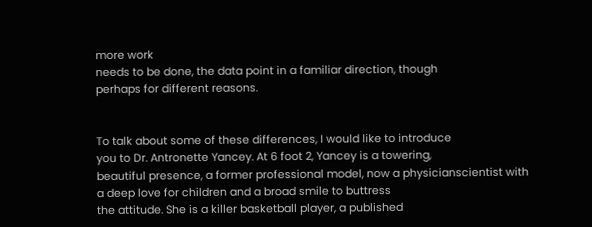more work
needs to be done, the data point in a familiar direction, though
perhaps for different reasons.


To talk about some of these differences, I would like to introduce
you to Dr. Antronette Yancey. At 6 foot 2, Yancey is a towering,
beautiful presence, a former professional model, now a physicianscientist with a deep love for children and a broad smile to buttress
the attitude. She is a killer basketball player, a published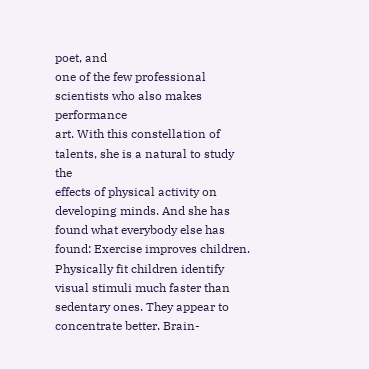poet, and
one of the few professional scientists who also makes performance
art. With this constellation of talents, she is a natural to study the
effects of physical activity on developing minds. And she has
found what everybody else has found: Exercise improves children.
Physically fit children identify visual stimuli much faster than
sedentary ones. They appear to concentrate better. Brain-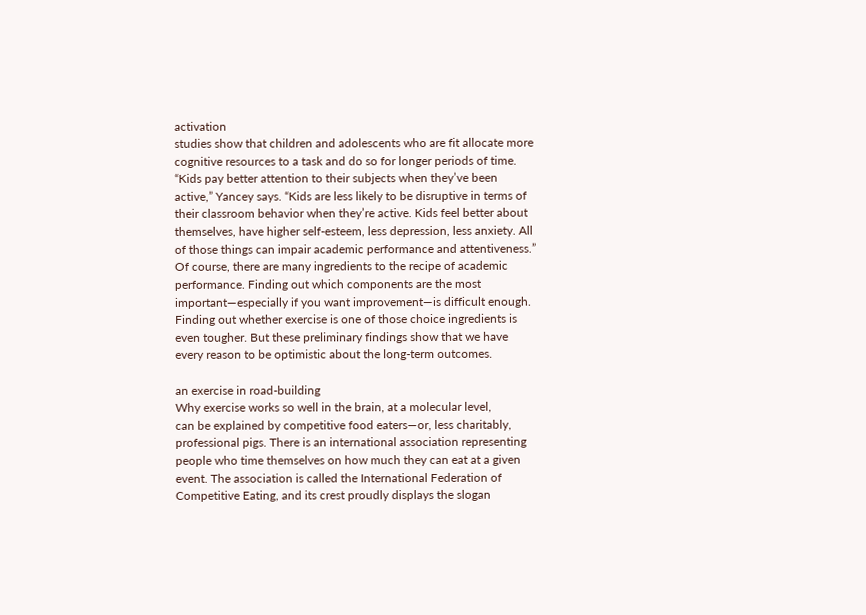activation
studies show that children and adolescents who are fit allocate more
cognitive resources to a task and do so for longer periods of time.
“Kids pay better attention to their subjects when they’ve been
active,” Yancey says. “Kids are less likely to be disruptive in terms of
their classroom behavior when they’re active. Kids feel better about
themselves, have higher self-esteem, less depression, less anxiety. All
of those things can impair academic performance and attentiveness.”
Of course, there are many ingredients to the recipe of academic
performance. Finding out which components are the most
important—especially if you want improvement—is difficult enough.
Finding out whether exercise is one of those choice ingredients is
even tougher. But these preliminary findings show that we have
every reason to be optimistic about the long-term outcomes.

an exercise in road-building
Why exercise works so well in the brain, at a molecular level,
can be explained by competitive food eaters—or, less charitably,
professional pigs. There is an international association representing
people who time themselves on how much they can eat at a given
event. The association is called the International Federation of
Competitive Eating, and its crest proudly displays the slogan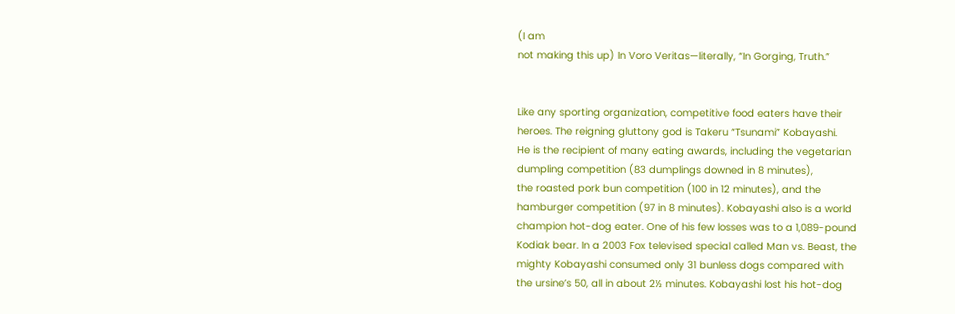(I am
not making this up) In Voro Veritas—literally, “In Gorging, Truth.”


Like any sporting organization, competitive food eaters have their
heroes. The reigning gluttony god is Takeru “Tsunami” Kobayashi.
He is the recipient of many eating awards, including the vegetarian
dumpling competition (83 dumplings downed in 8 minutes),
the roasted pork bun competition (100 in 12 minutes), and the
hamburger competition (97 in 8 minutes). Kobayashi also is a world
champion hot-dog eater. One of his few losses was to a 1,089-pound
Kodiak bear. In a 2003 Fox televised special called Man vs. Beast, the
mighty Kobayashi consumed only 31 bunless dogs compared with
the ursine’s 50, all in about 2½ minutes. Kobayashi lost his hot-dog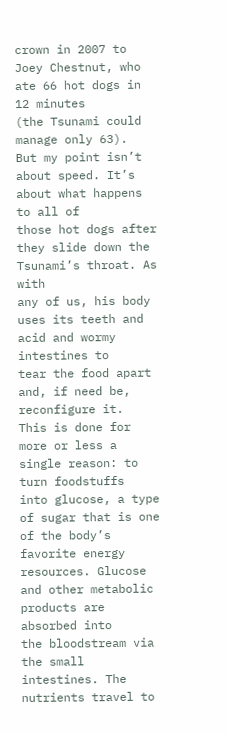crown in 2007 to Joey Chestnut, who ate 66 hot dogs in 12 minutes
(the Tsunami could manage only 63).
But my point isn’t about speed. It’s about what happens to all of
those hot dogs after they slide down the Tsunami’s throat. As with
any of us, his body uses its teeth and acid and wormy intestines to
tear the food apart and, if need be, reconfigure it.
This is done for more or less a single reason: to turn foodstuffs
into glucose, a type of sugar that is one of the body’s favorite energy
resources. Glucose and other metabolic products are absorbed into
the bloodstream via the small intestines. The nutrients travel to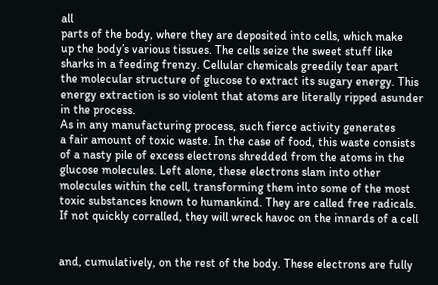all
parts of the body, where they are deposited into cells, which make
up the body’s various tissues. The cells seize the sweet stuff like
sharks in a feeding frenzy. Cellular chemicals greedily tear apart
the molecular structure of glucose to extract its sugary energy. This
energy extraction is so violent that atoms are literally ripped asunder
in the process.
As in any manufacturing process, such fierce activity generates
a fair amount of toxic waste. In the case of food, this waste consists
of a nasty pile of excess electrons shredded from the atoms in the
glucose molecules. Left alone, these electrons slam into other
molecules within the cell, transforming them into some of the most
toxic substances known to humankind. They are called free radicals.
If not quickly corralled, they will wreck havoc on the innards of a cell


and, cumulatively, on the rest of the body. These electrons are fully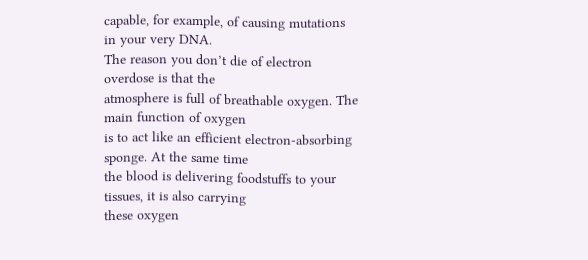capable, for example, of causing mutations in your very DNA.
The reason you don’t die of electron overdose is that the
atmosphere is full of breathable oxygen. The main function of oxygen
is to act like an efficient electron-absorbing sponge. At the same time
the blood is delivering foodstuffs to your tissues, it is also carrying
these oxygen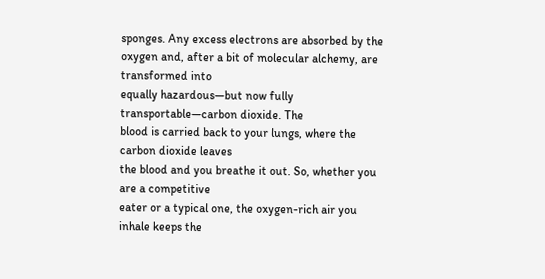sponges. Any excess electrons are absorbed by the
oxygen and, after a bit of molecular alchemy, are transformed into
equally hazardous—but now fully transportable—carbon dioxide. The
blood is carried back to your lungs, where the carbon dioxide leaves
the blood and you breathe it out. So, whether you are a competitive
eater or a typical one, the oxygen-rich air you inhale keeps the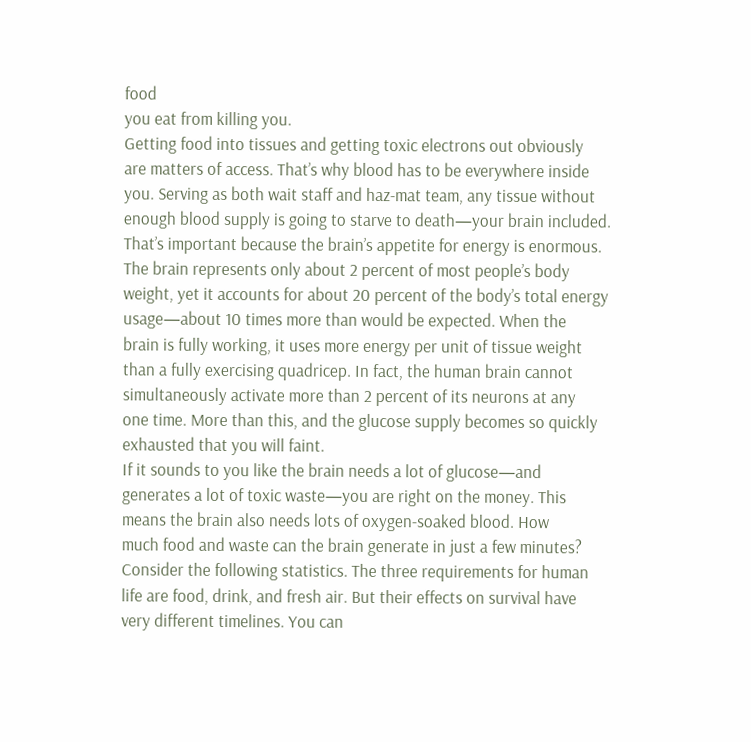food
you eat from killing you.
Getting food into tissues and getting toxic electrons out obviously
are matters of access. That’s why blood has to be everywhere inside
you. Serving as both wait staff and haz-mat team, any tissue without
enough blood supply is going to starve to death—your brain included.
That’s important because the brain’s appetite for energy is enormous.
The brain represents only about 2 percent of most people’s body
weight, yet it accounts for about 20 percent of the body’s total energy
usage—about 10 times more than would be expected. When the
brain is fully working, it uses more energy per unit of tissue weight
than a fully exercising quadricep. In fact, the human brain cannot
simultaneously activate more than 2 percent of its neurons at any
one time. More than this, and the glucose supply becomes so quickly
exhausted that you will faint.
If it sounds to you like the brain needs a lot of glucose—and
generates a lot of toxic waste—you are right on the money. This
means the brain also needs lots of oxygen-soaked blood. How
much food and waste can the brain generate in just a few minutes?
Consider the following statistics. The three requirements for human
life are food, drink, and fresh air. But their effects on survival have
very different timelines. You can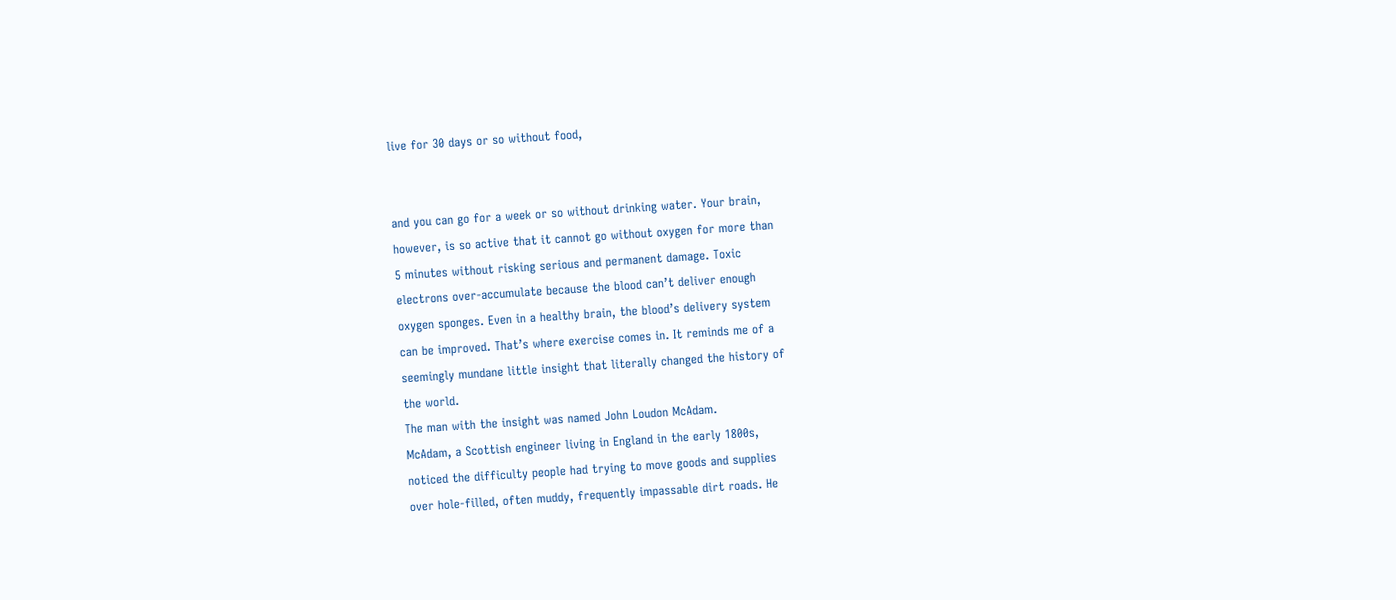live for 30 days or so without food,


and you can go for a week or so without drinking water. Your brain,
however, is so active that it cannot go without oxygen for more than
5 minutes without risking serious and permanent damage. Toxic
electrons over-accumulate because the blood can’t deliver enough
oxygen sponges. Even in a healthy brain, the blood’s delivery system
can be improved. That’s where exercise comes in. It reminds me of a
seemingly mundane little insight that literally changed the history of
the world.
The man with the insight was named John Loudon McAdam.
McAdam, a Scottish engineer living in England in the early 1800s,
noticed the difficulty people had trying to move goods and supplies
over hole-filled, often muddy, frequently impassable dirt roads. He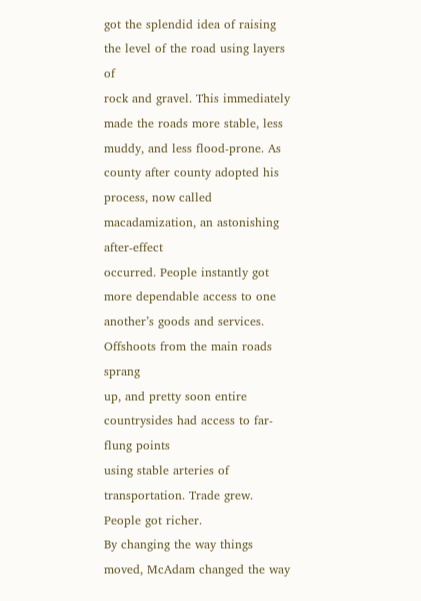got the splendid idea of raising the level of the road using layers of
rock and gravel. This immediately made the roads more stable, less
muddy, and less flood-prone. As county after county adopted his
process, now called macadamization, an astonishing after-effect
occurred. People instantly got more dependable access to one
another’s goods and services. Offshoots from the main roads sprang
up, and pretty soon entire countrysides had access to far-flung points
using stable arteries of transportation. Trade grew. People got richer.
By changing the way things moved, McAdam changed the way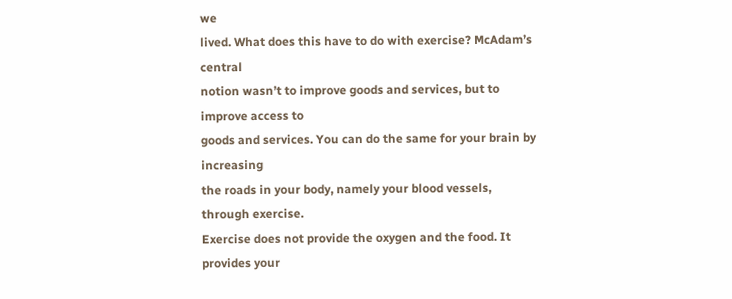we
lived. What does this have to do with exercise? McAdam’s central
notion wasn’t to improve goods and services, but to improve access to
goods and services. You can do the same for your brain by increasing
the roads in your body, namely your blood vessels, through exercise.
Exercise does not provide the oxygen and the food. It provides your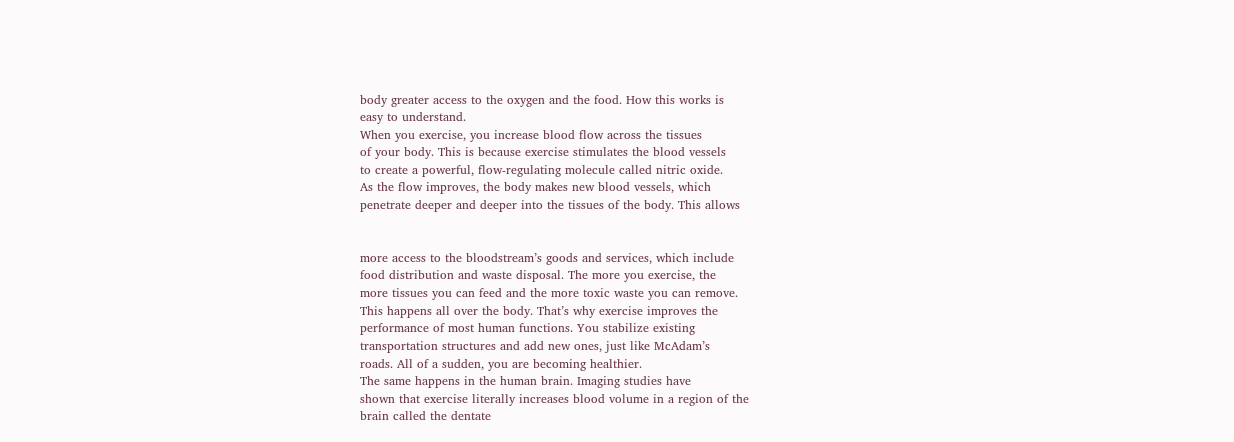body greater access to the oxygen and the food. How this works is
easy to understand.
When you exercise, you increase blood flow across the tissues
of your body. This is because exercise stimulates the blood vessels
to create a powerful, flow-regulating molecule called nitric oxide.
As the flow improves, the body makes new blood vessels, which
penetrate deeper and deeper into the tissues of the body. This allows


more access to the bloodstream’s goods and services, which include
food distribution and waste disposal. The more you exercise, the
more tissues you can feed and the more toxic waste you can remove.
This happens all over the body. That’s why exercise improves the
performance of most human functions. You stabilize existing
transportation structures and add new ones, just like McAdam’s
roads. All of a sudden, you are becoming healthier.
The same happens in the human brain. Imaging studies have
shown that exercise literally increases blood volume in a region of the
brain called the dentate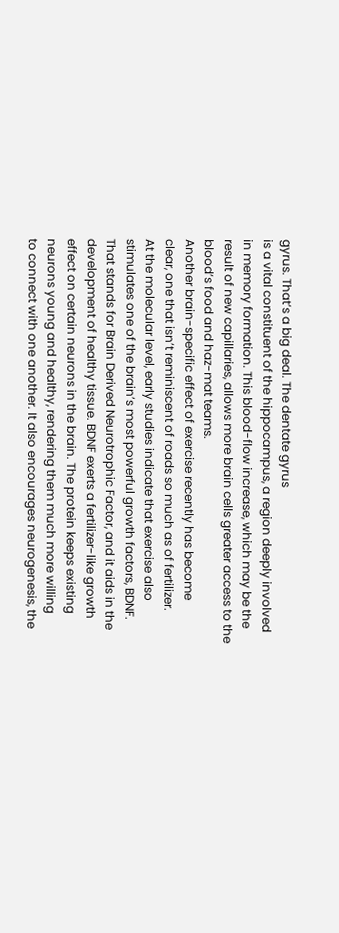gyrus. That’s a big deal. The dentate gyrus
is a vital constituent of the hippocampus, a region deeply involved
in memory formation. This blood-flow increase, which may be the
result of new capillaries, allows more brain cells greater access to the
blood’s food and haz-mat teams.
Another brain-specific effect of exercise recently has become
clear, one that isn’t reminiscent of roads so much as of fertilizer.
At the molecular level, early studies indicate that exercise also
stimulates one of the brain’s most powerful growth factors, BDNF.
That stands for Brain Derived Neurotrophic Factor, and it aids in the
development of healthy tissue. BDNF exerts a fertilizer-like growth
effect on certain neurons in the brain. The protein keeps existing
neurons young and healthy, rendering them much more willing
to connect with one another. It also encourages neurogenesis, the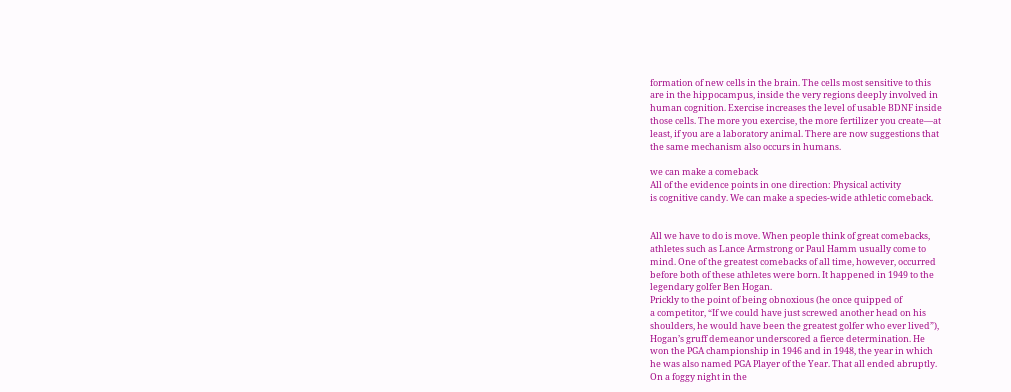formation of new cells in the brain. The cells most sensitive to this
are in the hippocampus, inside the very regions deeply involved in
human cognition. Exercise increases the level of usable BDNF inside
those cells. The more you exercise, the more fertilizer you create—at
least, if you are a laboratory animal. There are now suggestions that
the same mechanism also occurs in humans.

we can make a comeback
All of the evidence points in one direction: Physical activity
is cognitive candy. We can make a species-wide athletic comeback.


All we have to do is move. When people think of great comebacks,
athletes such as Lance Armstrong or Paul Hamm usually come to
mind. One of the greatest comebacks of all time, however, occurred
before both of these athletes were born. It happened in 1949 to the
legendary golfer Ben Hogan.
Prickly to the point of being obnoxious (he once quipped of
a competitor, “If we could have just screwed another head on his
shoulders, he would have been the greatest golfer who ever lived”),
Hogan’s gruff demeanor underscored a fierce determination. He
won the PGA championship in 1946 and in 1948, the year in which
he was also named PGA Player of the Year. That all ended abruptly.
On a foggy night in the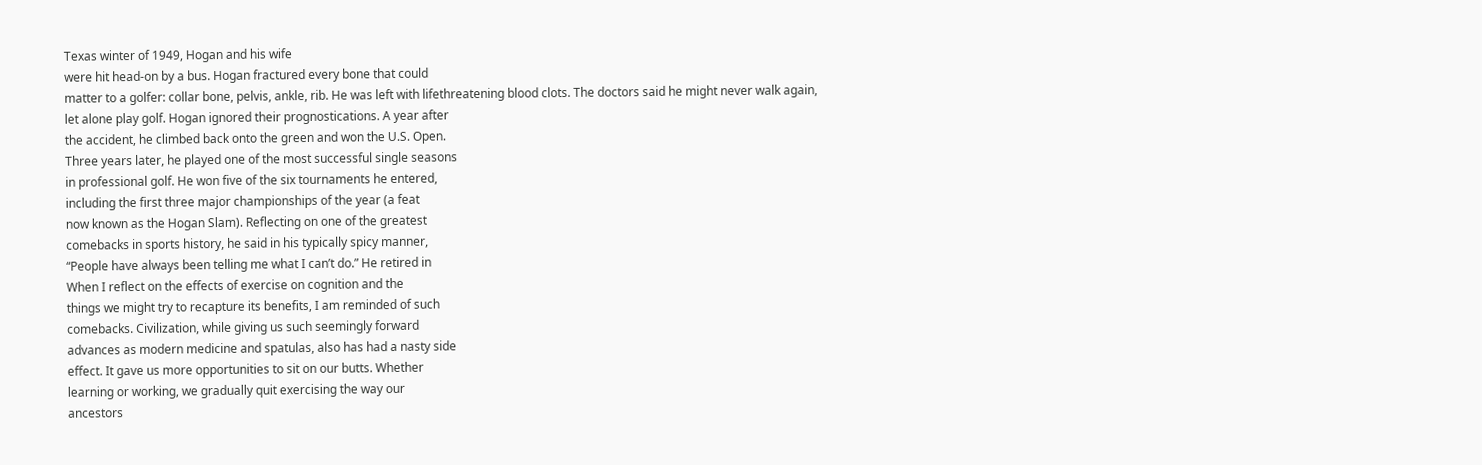Texas winter of 1949, Hogan and his wife
were hit head-on by a bus. Hogan fractured every bone that could
matter to a golfer: collar bone, pelvis, ankle, rib. He was left with lifethreatening blood clots. The doctors said he might never walk again,
let alone play golf. Hogan ignored their prognostications. A year after
the accident, he climbed back onto the green and won the U.S. Open.
Three years later, he played one of the most successful single seasons
in professional golf. He won five of the six tournaments he entered,
including the first three major championships of the year (a feat
now known as the Hogan Slam). Reflecting on one of the greatest
comebacks in sports history, he said in his typically spicy manner,
“People have always been telling me what I can’t do.” He retired in
When I reflect on the effects of exercise on cognition and the
things we might try to recapture its benefits, I am reminded of such
comebacks. Civilization, while giving us such seemingly forward
advances as modern medicine and spatulas, also has had a nasty side
effect. It gave us more opportunities to sit on our butts. Whether
learning or working, we gradually quit exercising the way our
ancestors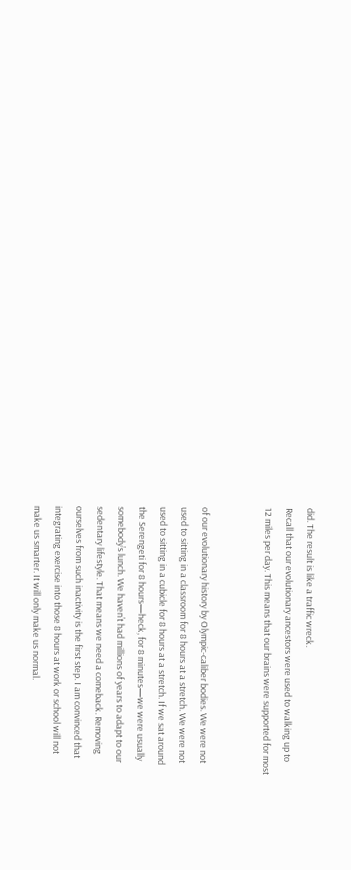did. The result is like a traffic wreck.
Recall that our evolutionary ancestors were used to walking up to
12 miles per day. This means that our brains were supported for most


of our evolutionary history by Olympic-caliber bodies. We were not
used to sitting in a classroom for 8 hours at a stretch. We were not
used to sitting in a cubicle for 8 hours at a stretch. If we sat around
the Serengeti for 8 hours—heck, for 8 minutes—we were usually
somebody’s lunch. We haven’t had millions of years to adapt to our
sedentary lifestyle. That means we need a comeback. Removing
ourselves from such inactivity is the first step. I am convinced that
integrating exercise into those 8 hours at work or school will not
make us smarter. It will only make us normal.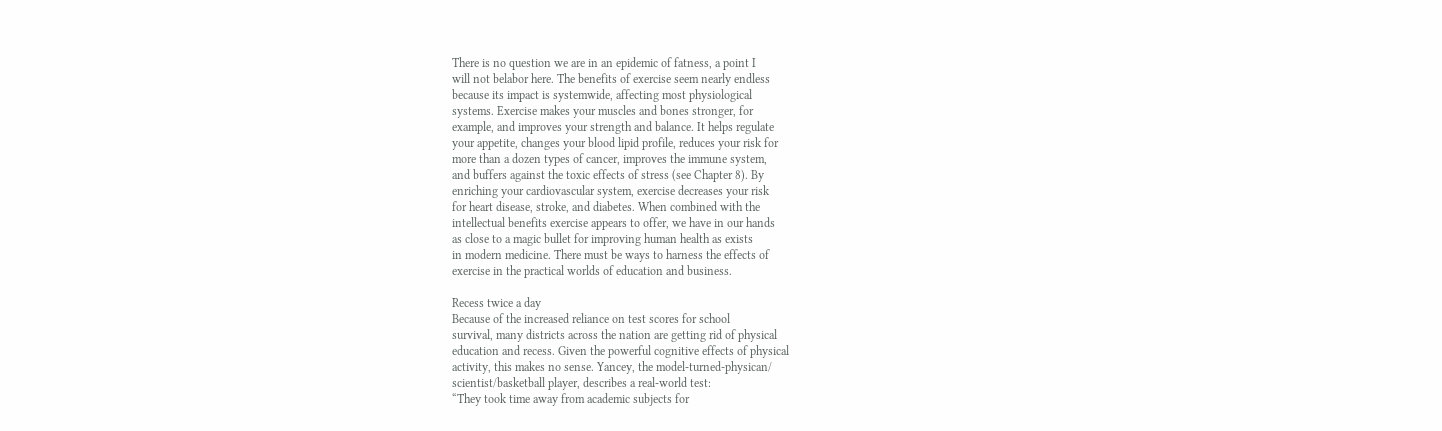There is no question we are in an epidemic of fatness, a point I
will not belabor here. The benefits of exercise seem nearly endless
because its impact is systemwide, affecting most physiological
systems. Exercise makes your muscles and bones stronger, for
example, and improves your strength and balance. It helps regulate
your appetite, changes your blood lipid profile, reduces your risk for
more than a dozen types of cancer, improves the immune system,
and buffers against the toxic effects of stress (see Chapter 8). By
enriching your cardiovascular system, exercise decreases your risk
for heart disease, stroke, and diabetes. When combined with the
intellectual benefits exercise appears to offer, we have in our hands
as close to a magic bullet for improving human health as exists
in modern medicine. There must be ways to harness the effects of
exercise in the practical worlds of education and business.

Recess twice a day
Because of the increased reliance on test scores for school
survival, many districts across the nation are getting rid of physical
education and recess. Given the powerful cognitive effects of physical
activity, this makes no sense. Yancey, the model-turned-physican/
scientist/basketball player, describes a real-world test:
“They took time away from academic subjects for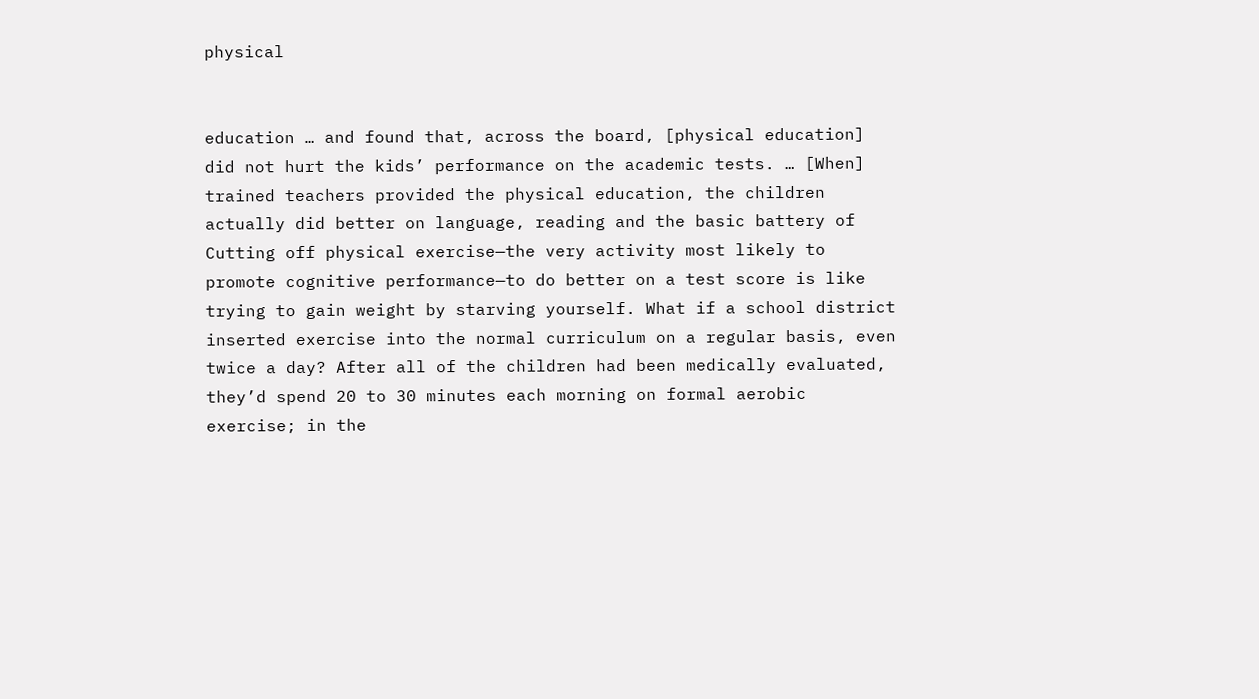physical


education … and found that, across the board, [physical education]
did not hurt the kids’ performance on the academic tests. … [When]
trained teachers provided the physical education, the children
actually did better on language, reading and the basic battery of
Cutting off physical exercise—the very activity most likely to
promote cognitive performance—to do better on a test score is like
trying to gain weight by starving yourself. What if a school district
inserted exercise into the normal curriculum on a regular basis, even
twice a day? After all of the children had been medically evaluated,
they’d spend 20 to 30 minutes each morning on formal aerobic
exercise; in the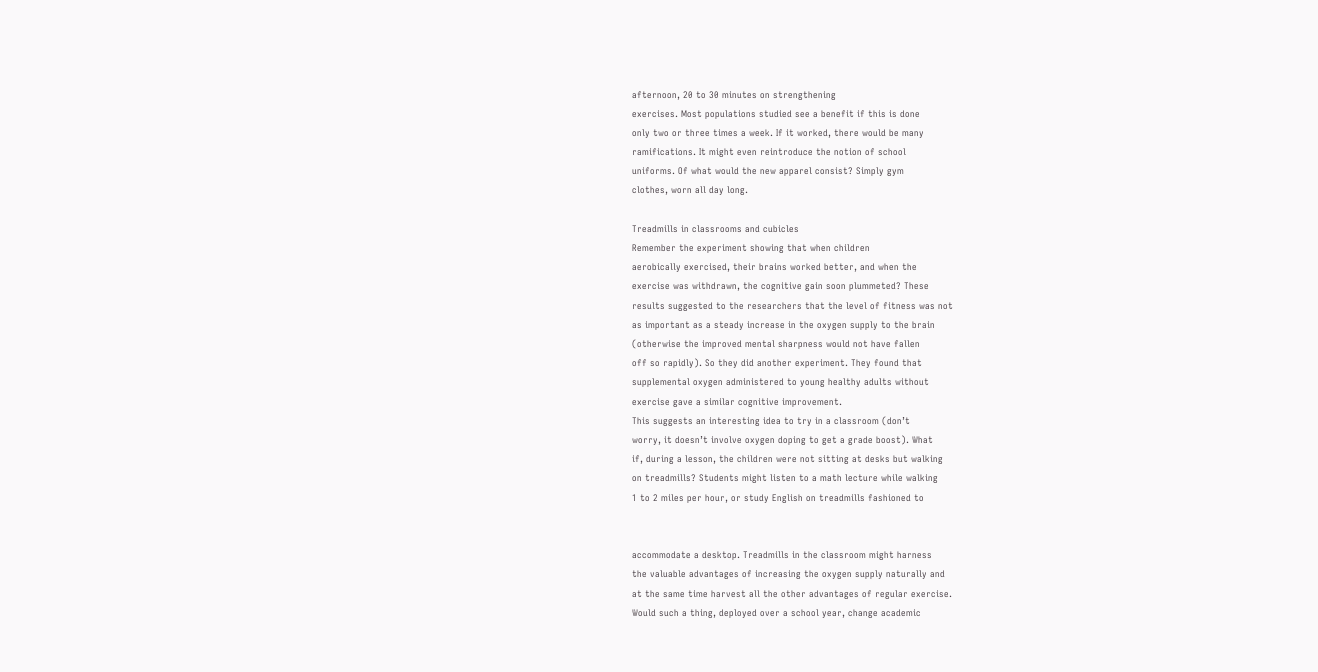afternoon, 20 to 30 minutes on strengthening
exercises. Most populations studied see a benefit if this is done
only two or three times a week. If it worked, there would be many
ramifications. It might even reintroduce the notion of school
uniforms. Of what would the new apparel consist? Simply gym
clothes, worn all day long.

Treadmills in classrooms and cubicles
Remember the experiment showing that when children
aerobically exercised, their brains worked better, and when the
exercise was withdrawn, the cognitive gain soon plummeted? These
results suggested to the researchers that the level of fitness was not
as important as a steady increase in the oxygen supply to the brain
(otherwise the improved mental sharpness would not have fallen
off so rapidly). So they did another experiment. They found that
supplemental oxygen administered to young healthy adults without
exercise gave a similar cognitive improvement.
This suggests an interesting idea to try in a classroom (don’t
worry, it doesn’t involve oxygen doping to get a grade boost). What
if, during a lesson, the children were not sitting at desks but walking
on treadmills? Students might listen to a math lecture while walking
1 to 2 miles per hour, or study English on treadmills fashioned to


accommodate a desktop. Treadmills in the classroom might harness
the valuable advantages of increasing the oxygen supply naturally and
at the same time harvest all the other advantages of regular exercise.
Would such a thing, deployed over a school year, change academic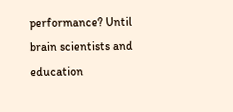performance? Until brain scientists and education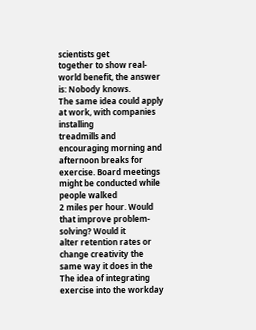scientists get
together to show real-world benefit, the answer is: Nobody knows.
The same idea could apply at work, with companies installing
treadmills and encouraging morning and afternoon breaks for
exercise. Board meetings might be conducted while people walked
2 miles per hour. Would that improve problem-solving? Would it
alter retention rates or change creativity the same way it does in the
The idea of integrating exercise into the workday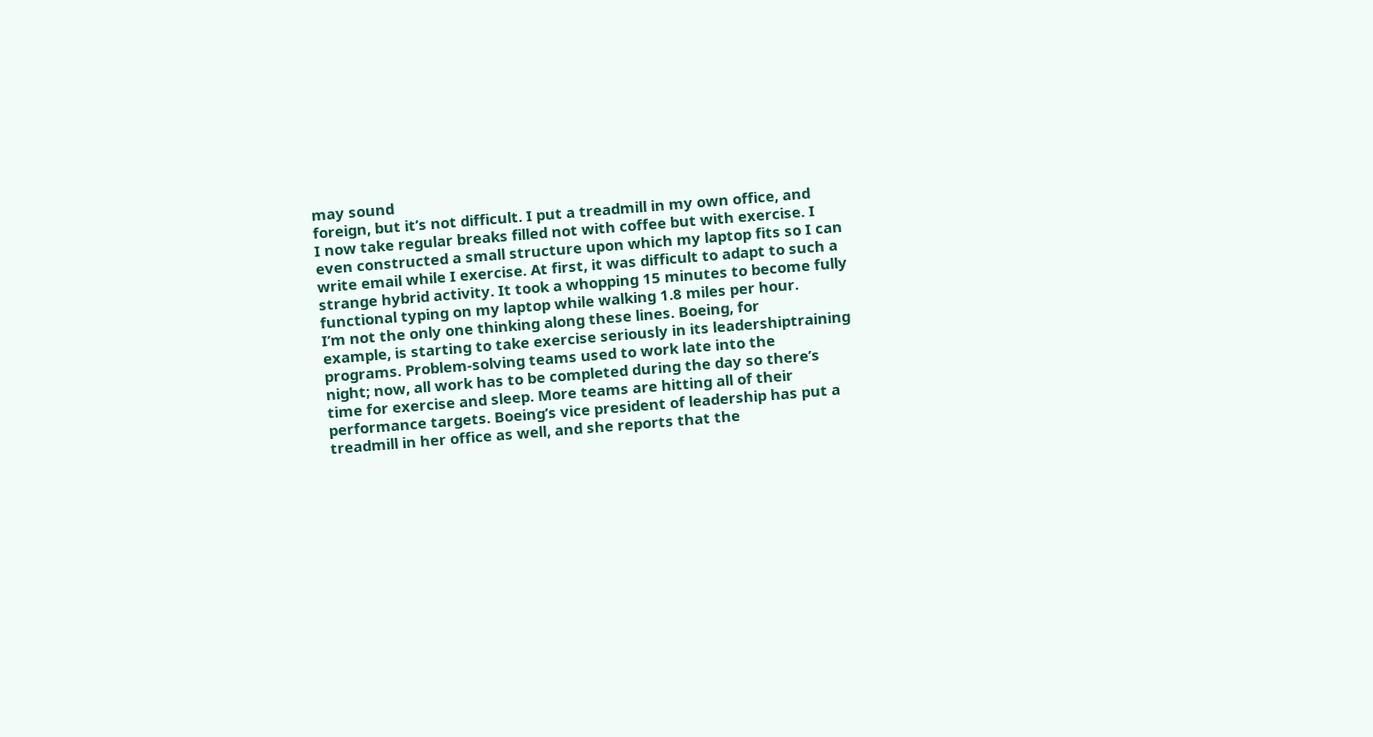may sound
foreign, but it’s not difficult. I put a treadmill in my own office, and
I now take regular breaks filled not with coffee but with exercise. I
even constructed a small structure upon which my laptop fits so I can
write email while I exercise. At first, it was difficult to adapt to such a
strange hybrid activity. It took a whopping 15 minutes to become fully
functional typing on my laptop while walking 1.8 miles per hour.
I’m not the only one thinking along these lines. Boeing, for
example, is starting to take exercise seriously in its leadershiptraining programs. Problem-solving teams used to work late into the
night; now, all work has to be completed during the day so there’s
time for exercise and sleep. More teams are hitting all of their
performance targets. Boeing’s vice president of leadership has put a
treadmill in her office as well, and she reports that the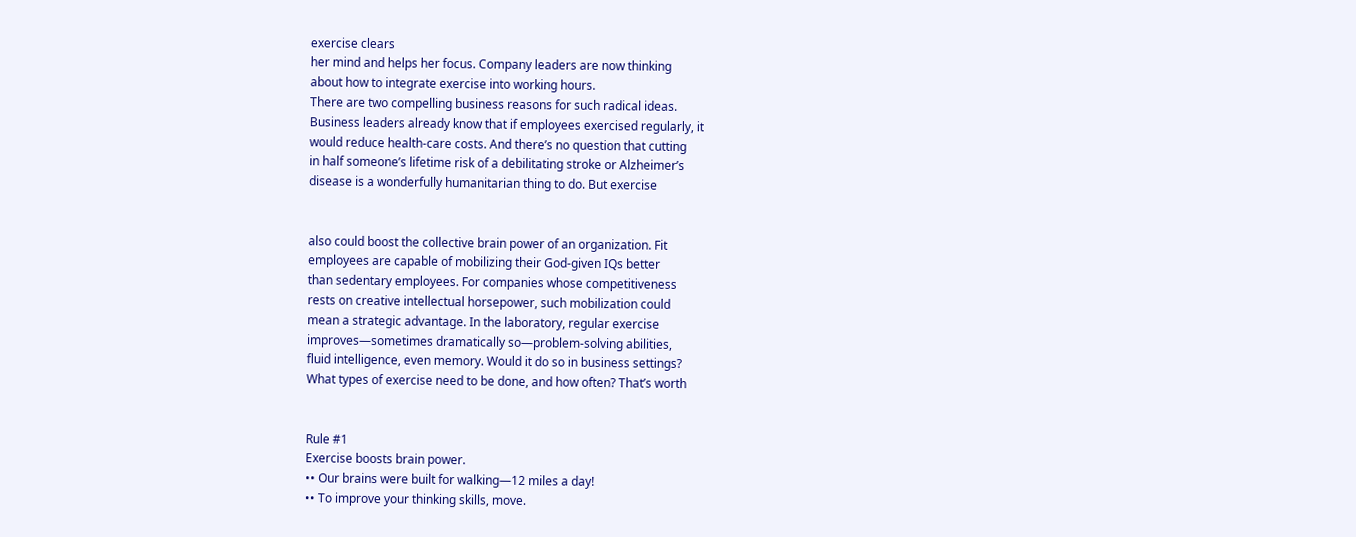exercise clears
her mind and helps her focus. Company leaders are now thinking
about how to integrate exercise into working hours.
There are two compelling business reasons for such radical ideas.
Business leaders already know that if employees exercised regularly, it
would reduce health-care costs. And there’s no question that cutting
in half someone’s lifetime risk of a debilitating stroke or Alzheimer’s
disease is a wonderfully humanitarian thing to do. But exercise


also could boost the collective brain power of an organization. Fit
employees are capable of mobilizing their God-given IQs better
than sedentary employees. For companies whose competitiveness
rests on creative intellectual horsepower, such mobilization could
mean a strategic advantage. In the laboratory, regular exercise
improves—sometimes dramatically so—problem-solving abilities,
fluid intelligence, even memory. Would it do so in business settings?
What types of exercise need to be done, and how often? That’s worth


Rule #1
Exercise boosts brain power.
•• Our brains were built for walking—12 miles a day!
•• To improve your thinking skills, move.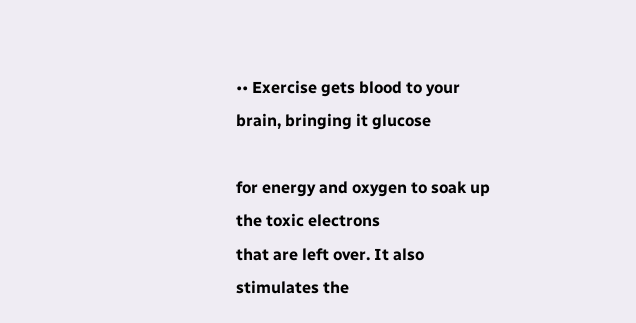•• Exercise gets blood to your brain, bringing it glucose

for energy and oxygen to soak up the toxic electrons
that are left over. It also stimulates the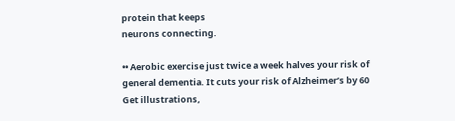protein that keeps
neurons connecting.

•• Aerobic exercise just twice a week halves your risk of
general dementia. It cuts your risk of Alzheimer’s by 60
Get illustrations,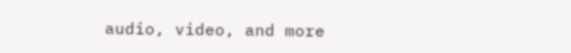audio, video, and more